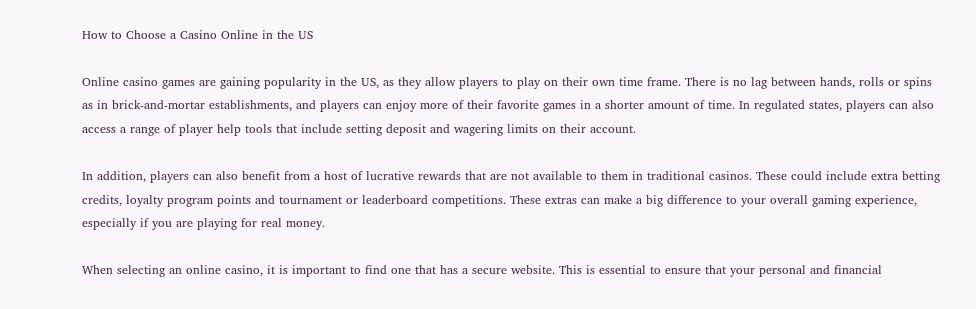How to Choose a Casino Online in the US

Online casino games are gaining popularity in the US, as they allow players to play on their own time frame. There is no lag between hands, rolls or spins as in brick-and-mortar establishments, and players can enjoy more of their favorite games in a shorter amount of time. In regulated states, players can also access a range of player help tools that include setting deposit and wagering limits on their account.

In addition, players can also benefit from a host of lucrative rewards that are not available to them in traditional casinos. These could include extra betting credits, loyalty program points and tournament or leaderboard competitions. These extras can make a big difference to your overall gaming experience, especially if you are playing for real money.

When selecting an online casino, it is important to find one that has a secure website. This is essential to ensure that your personal and financial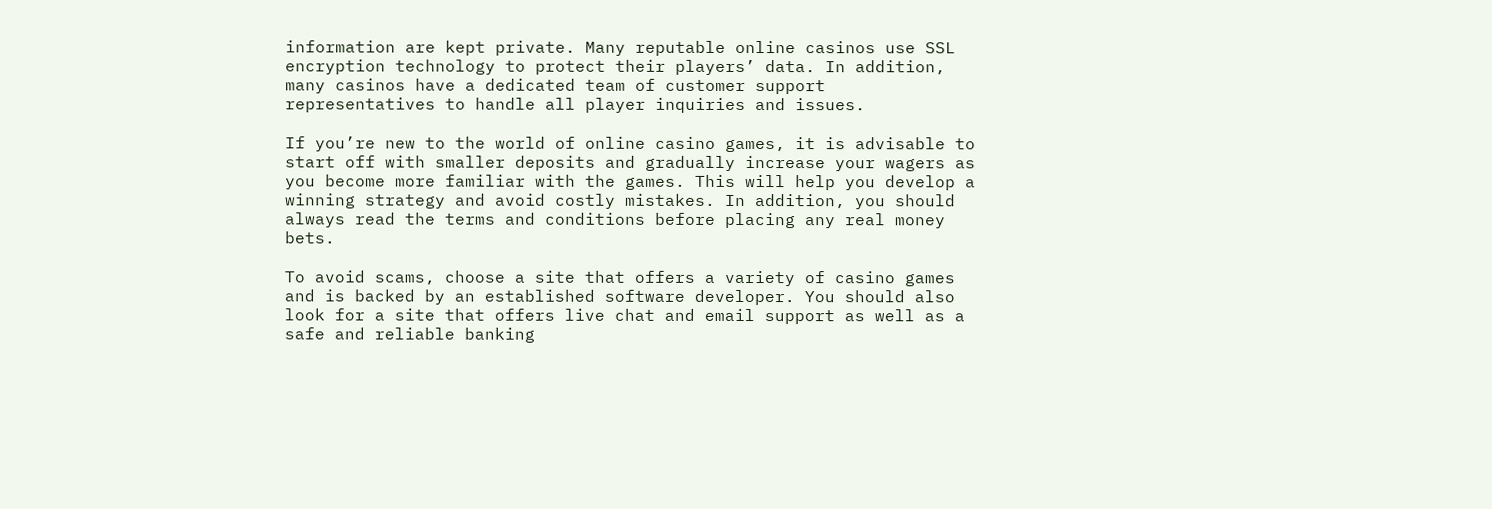information are kept private. Many reputable online casinos use SSL encryption technology to protect their players’ data. In addition, many casinos have a dedicated team of customer support representatives to handle all player inquiries and issues.

If you’re new to the world of online casino games, it is advisable to start off with smaller deposits and gradually increase your wagers as you become more familiar with the games. This will help you develop a winning strategy and avoid costly mistakes. In addition, you should always read the terms and conditions before placing any real money bets.

To avoid scams, choose a site that offers a variety of casino games and is backed by an established software developer. You should also look for a site that offers live chat and email support as well as a safe and reliable banking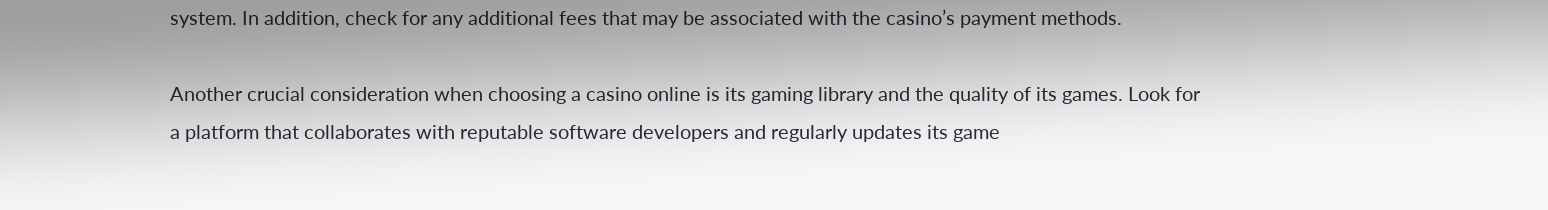system. In addition, check for any additional fees that may be associated with the casino’s payment methods.

Another crucial consideration when choosing a casino online is its gaming library and the quality of its games. Look for a platform that collaborates with reputable software developers and regularly updates its game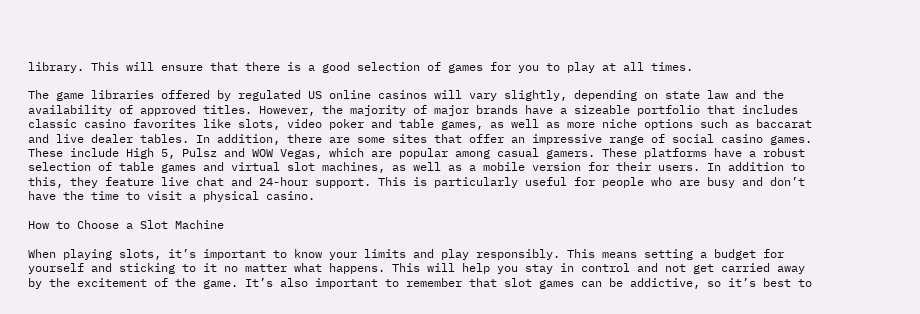library. This will ensure that there is a good selection of games for you to play at all times.

The game libraries offered by regulated US online casinos will vary slightly, depending on state law and the availability of approved titles. However, the majority of major brands have a sizeable portfolio that includes classic casino favorites like slots, video poker and table games, as well as more niche options such as baccarat and live dealer tables. In addition, there are some sites that offer an impressive range of social casino games. These include High 5, Pulsz and WOW Vegas, which are popular among casual gamers. These platforms have a robust selection of table games and virtual slot machines, as well as a mobile version for their users. In addition to this, they feature live chat and 24-hour support. This is particularly useful for people who are busy and don’t have the time to visit a physical casino.

How to Choose a Slot Machine

When playing slots, it’s important to know your limits and play responsibly. This means setting a budget for yourself and sticking to it no matter what happens. This will help you stay in control and not get carried away by the excitement of the game. It’s also important to remember that slot games can be addictive, so it’s best to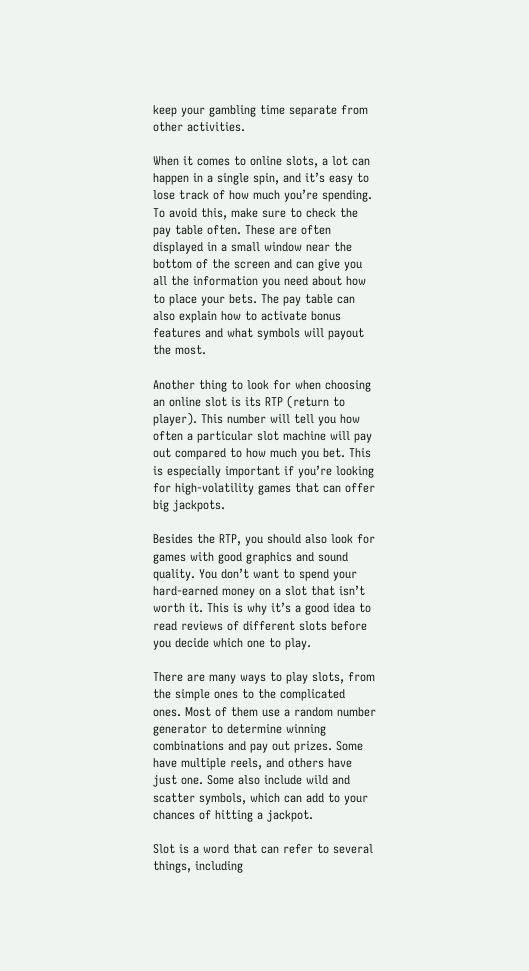keep your gambling time separate from other activities.

When it comes to online slots, a lot can happen in a single spin, and it’s easy to lose track of how much you’re spending. To avoid this, make sure to check the pay table often. These are often displayed in a small window near the bottom of the screen and can give you all the information you need about how to place your bets. The pay table can also explain how to activate bonus features and what symbols will payout the most.

Another thing to look for when choosing an online slot is its RTP (return to player). This number will tell you how often a particular slot machine will pay out compared to how much you bet. This is especially important if you’re looking for high-volatility games that can offer big jackpots.

Besides the RTP, you should also look for games with good graphics and sound quality. You don’t want to spend your hard-earned money on a slot that isn’t worth it. This is why it’s a good idea to read reviews of different slots before you decide which one to play.

There are many ways to play slots, from the simple ones to the complicated ones. Most of them use a random number generator to determine winning combinations and pay out prizes. Some have multiple reels, and others have just one. Some also include wild and scatter symbols, which can add to your chances of hitting a jackpot.

Slot is a word that can refer to several things, including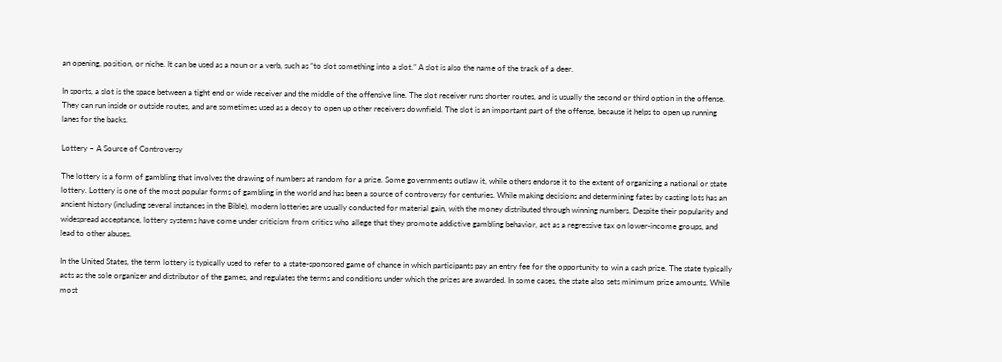an opening, position, or niche. It can be used as a noun or a verb, such as “to slot something into a slot.” A slot is also the name of the track of a deer.

In sports, a slot is the space between a tight end or wide receiver and the middle of the offensive line. The slot receiver runs shorter routes, and is usually the second or third option in the offense. They can run inside or outside routes, and are sometimes used as a decoy to open up other receivers downfield. The slot is an important part of the offense, because it helps to open up running lanes for the backs.

Lottery – A Source of Controversy

The lottery is a form of gambling that involves the drawing of numbers at random for a prize. Some governments outlaw it, while others endorse it to the extent of organizing a national or state lottery. Lottery is one of the most popular forms of gambling in the world and has been a source of controversy for centuries. While making decisions and determining fates by casting lots has an ancient history (including several instances in the Bible), modern lotteries are usually conducted for material gain, with the money distributed through winning numbers. Despite their popularity and widespread acceptance, lottery systems have come under criticism from critics who allege that they promote addictive gambling behavior, act as a regressive tax on lower-income groups, and lead to other abuses.

In the United States, the term lottery is typically used to refer to a state-sponsored game of chance in which participants pay an entry fee for the opportunity to win a cash prize. The state typically acts as the sole organizer and distributor of the games, and regulates the terms and conditions under which the prizes are awarded. In some cases, the state also sets minimum prize amounts. While most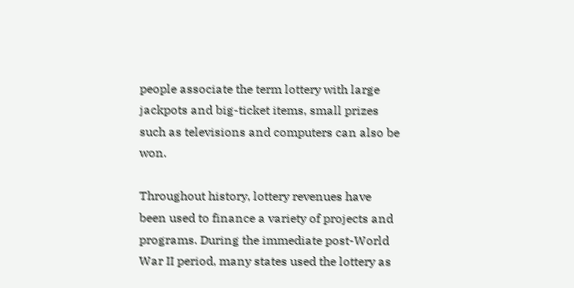people associate the term lottery with large jackpots and big-ticket items, small prizes such as televisions and computers can also be won.

Throughout history, lottery revenues have been used to finance a variety of projects and programs. During the immediate post-World War II period, many states used the lottery as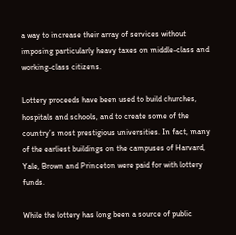a way to increase their array of services without imposing particularly heavy taxes on middle-class and working-class citizens.

Lottery proceeds have been used to build churches, hospitals and schools, and to create some of the country’s most prestigious universities. In fact, many of the earliest buildings on the campuses of Harvard, Yale, Brown and Princeton were paid for with lottery funds.

While the lottery has long been a source of public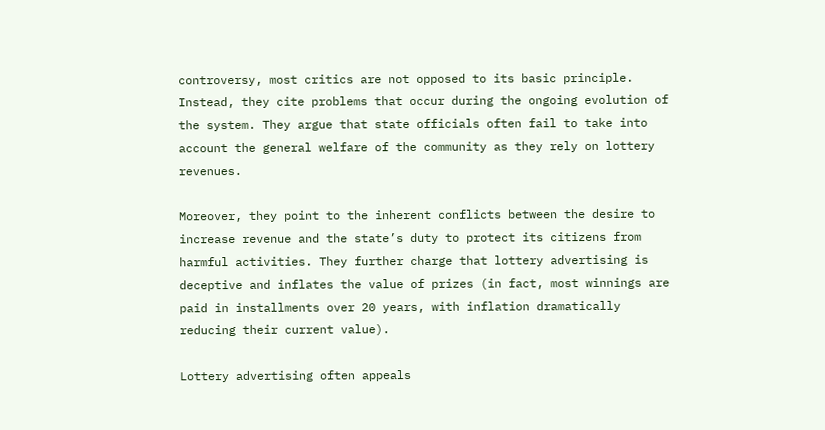controversy, most critics are not opposed to its basic principle. Instead, they cite problems that occur during the ongoing evolution of the system. They argue that state officials often fail to take into account the general welfare of the community as they rely on lottery revenues.

Moreover, they point to the inherent conflicts between the desire to increase revenue and the state’s duty to protect its citizens from harmful activities. They further charge that lottery advertising is deceptive and inflates the value of prizes (in fact, most winnings are paid in installments over 20 years, with inflation dramatically reducing their current value).

Lottery advertising often appeals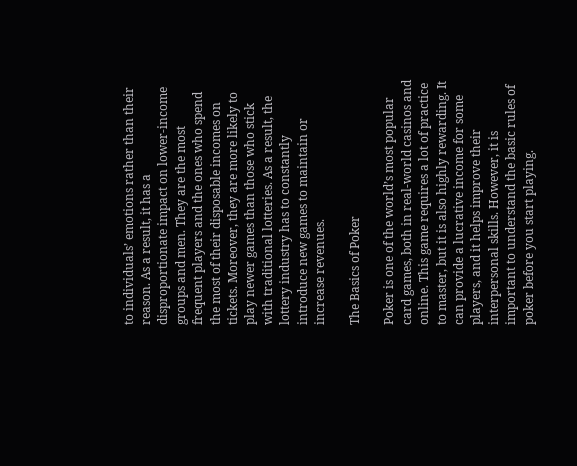to individuals’ emotions rather than their reason. As a result, it has a disproportionate impact on lower-income groups and men. They are the most frequent players and the ones who spend the most of their disposable incomes on tickets. Moreover, they are more likely to play newer games than those who stick with traditional lotteries. As a result, the lottery industry has to constantly introduce new games to maintain or increase revenues.

The Basics of Poker

Poker is one of the world’s most popular card games, both in real-world casinos and online. This game requires a lot of practice to master, but it is also highly rewarding. It can provide a lucrative income for some players, and it helps improve their interpersonal skills. However, it is important to understand the basic rules of poker before you start playing.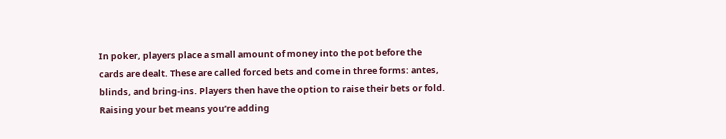In poker, players place a small amount of money into the pot before the cards are dealt. These are called forced bets and come in three forms: antes, blinds, and bring-ins. Players then have the option to raise their bets or fold. Raising your bet means you’re adding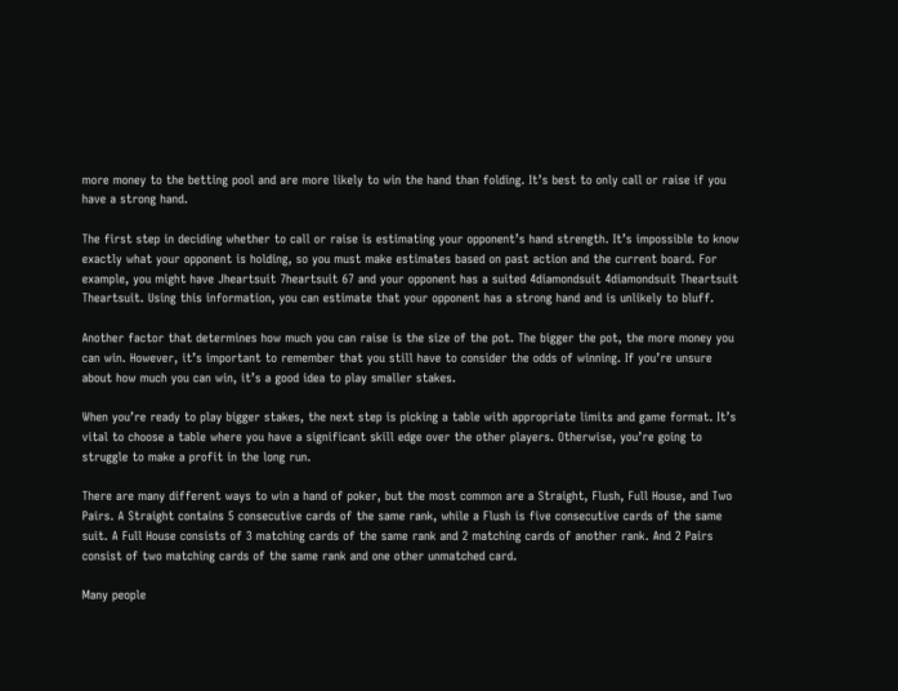more money to the betting pool and are more likely to win the hand than folding. It’s best to only call or raise if you have a strong hand.

The first step in deciding whether to call or raise is estimating your opponent’s hand strength. It’s impossible to know exactly what your opponent is holding, so you must make estimates based on past action and the current board. For example, you might have Jheartsuit 7heartsuit 67 and your opponent has a suited 4diamondsuit 4diamondsuit Theartsuit Theartsuit. Using this information, you can estimate that your opponent has a strong hand and is unlikely to bluff.

Another factor that determines how much you can raise is the size of the pot. The bigger the pot, the more money you can win. However, it’s important to remember that you still have to consider the odds of winning. If you’re unsure about how much you can win, it’s a good idea to play smaller stakes.

When you’re ready to play bigger stakes, the next step is picking a table with appropriate limits and game format. It’s vital to choose a table where you have a significant skill edge over the other players. Otherwise, you’re going to struggle to make a profit in the long run.

There are many different ways to win a hand of poker, but the most common are a Straight, Flush, Full House, and Two Pairs. A Straight contains 5 consecutive cards of the same rank, while a Flush is five consecutive cards of the same suit. A Full House consists of 3 matching cards of the same rank and 2 matching cards of another rank. And 2 Pairs consist of two matching cards of the same rank and one other unmatched card.

Many people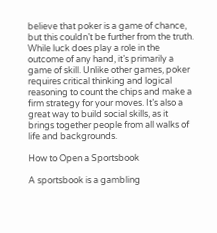believe that poker is a game of chance, but this couldn’t be further from the truth. While luck does play a role in the outcome of any hand, it’s primarily a game of skill. Unlike other games, poker requires critical thinking and logical reasoning to count the chips and make a firm strategy for your moves. It’s also a great way to build social skills, as it brings together people from all walks of life and backgrounds.

How to Open a Sportsbook

A sportsbook is a gambling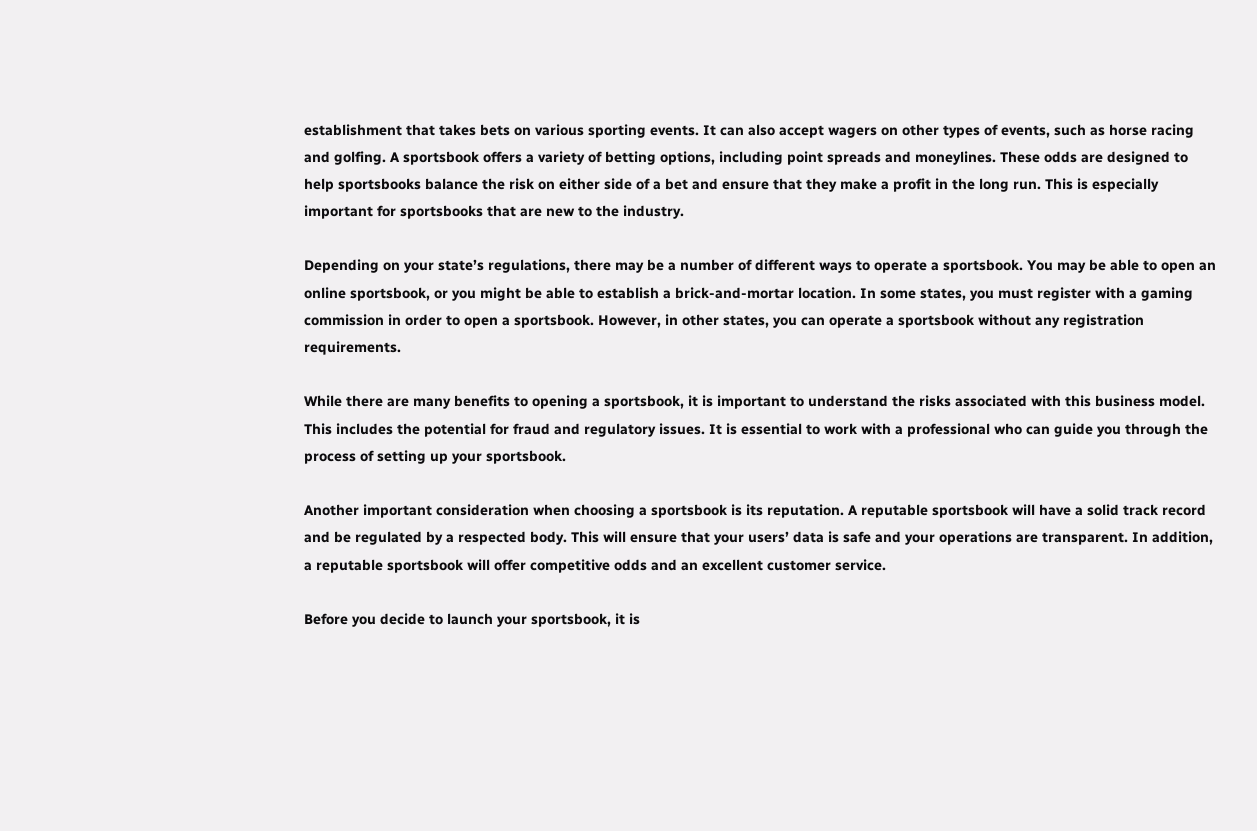establishment that takes bets on various sporting events. It can also accept wagers on other types of events, such as horse racing and golfing. A sportsbook offers a variety of betting options, including point spreads and moneylines. These odds are designed to help sportsbooks balance the risk on either side of a bet and ensure that they make a profit in the long run. This is especially important for sportsbooks that are new to the industry.

Depending on your state’s regulations, there may be a number of different ways to operate a sportsbook. You may be able to open an online sportsbook, or you might be able to establish a brick-and-mortar location. In some states, you must register with a gaming commission in order to open a sportsbook. However, in other states, you can operate a sportsbook without any registration requirements.

While there are many benefits to opening a sportsbook, it is important to understand the risks associated with this business model. This includes the potential for fraud and regulatory issues. It is essential to work with a professional who can guide you through the process of setting up your sportsbook.

Another important consideration when choosing a sportsbook is its reputation. A reputable sportsbook will have a solid track record and be regulated by a respected body. This will ensure that your users’ data is safe and your operations are transparent. In addition, a reputable sportsbook will offer competitive odds and an excellent customer service.

Before you decide to launch your sportsbook, it is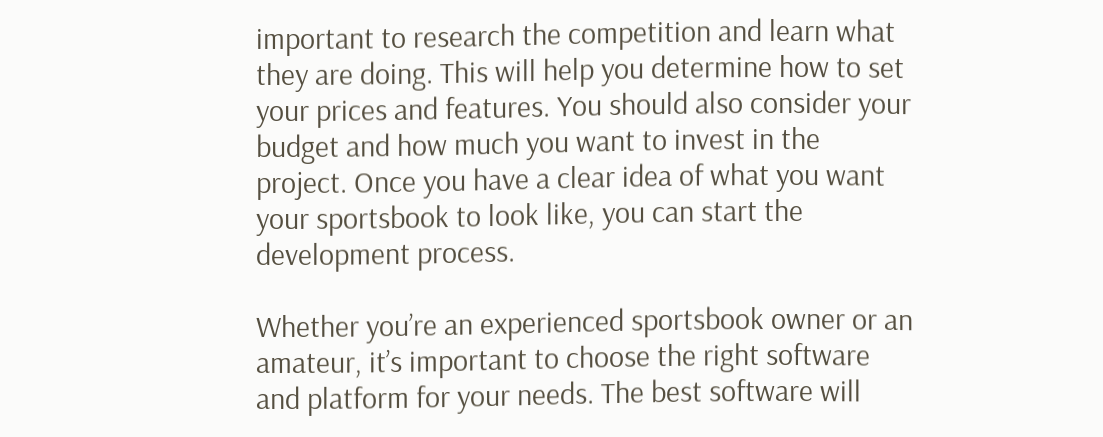important to research the competition and learn what they are doing. This will help you determine how to set your prices and features. You should also consider your budget and how much you want to invest in the project. Once you have a clear idea of what you want your sportsbook to look like, you can start the development process.

Whether you’re an experienced sportsbook owner or an amateur, it’s important to choose the right software and platform for your needs. The best software will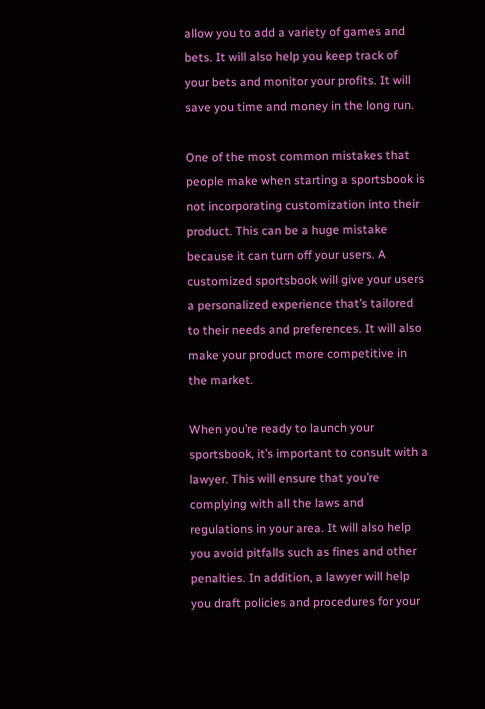allow you to add a variety of games and bets. It will also help you keep track of your bets and monitor your profits. It will save you time and money in the long run.

One of the most common mistakes that people make when starting a sportsbook is not incorporating customization into their product. This can be a huge mistake because it can turn off your users. A customized sportsbook will give your users a personalized experience that’s tailored to their needs and preferences. It will also make your product more competitive in the market.

When you’re ready to launch your sportsbook, it’s important to consult with a lawyer. This will ensure that you’re complying with all the laws and regulations in your area. It will also help you avoid pitfalls such as fines and other penalties. In addition, a lawyer will help you draft policies and procedures for your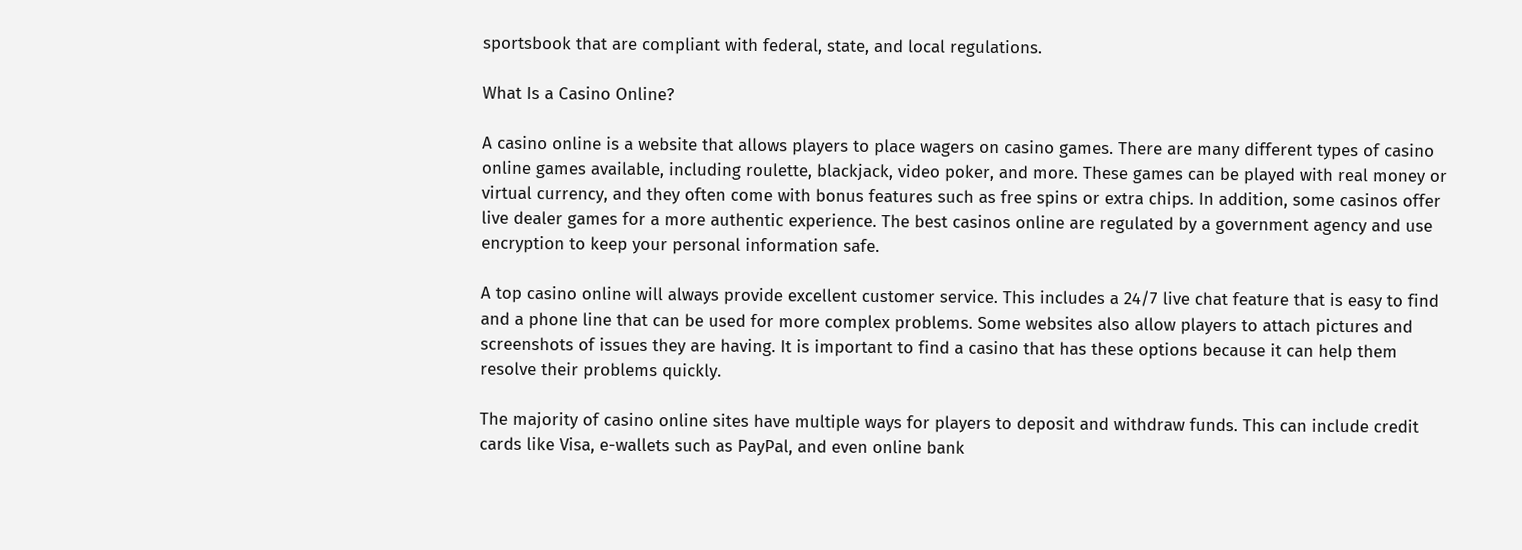sportsbook that are compliant with federal, state, and local regulations.

What Is a Casino Online?

A casino online is a website that allows players to place wagers on casino games. There are many different types of casino online games available, including roulette, blackjack, video poker, and more. These games can be played with real money or virtual currency, and they often come with bonus features such as free spins or extra chips. In addition, some casinos offer live dealer games for a more authentic experience. The best casinos online are regulated by a government agency and use encryption to keep your personal information safe.

A top casino online will always provide excellent customer service. This includes a 24/7 live chat feature that is easy to find and a phone line that can be used for more complex problems. Some websites also allow players to attach pictures and screenshots of issues they are having. It is important to find a casino that has these options because it can help them resolve their problems quickly.

The majority of casino online sites have multiple ways for players to deposit and withdraw funds. This can include credit cards like Visa, e-wallets such as PayPal, and even online bank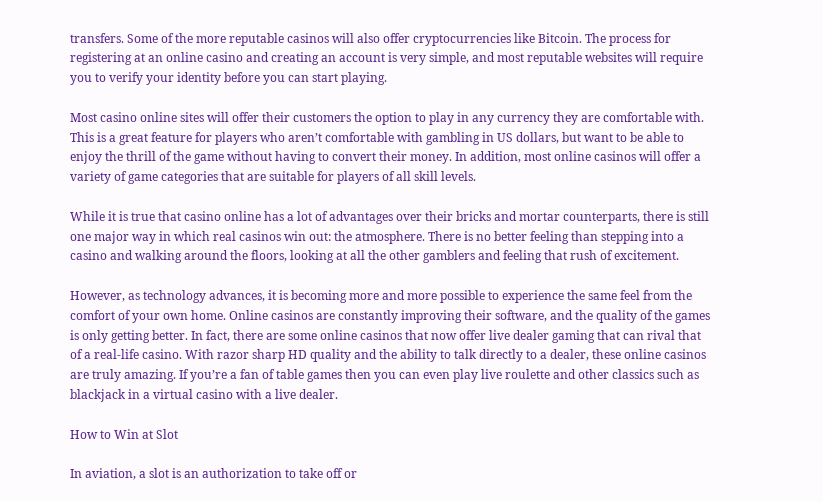transfers. Some of the more reputable casinos will also offer cryptocurrencies like Bitcoin. The process for registering at an online casino and creating an account is very simple, and most reputable websites will require you to verify your identity before you can start playing.

Most casino online sites will offer their customers the option to play in any currency they are comfortable with. This is a great feature for players who aren’t comfortable with gambling in US dollars, but want to be able to enjoy the thrill of the game without having to convert their money. In addition, most online casinos will offer a variety of game categories that are suitable for players of all skill levels.

While it is true that casino online has a lot of advantages over their bricks and mortar counterparts, there is still one major way in which real casinos win out: the atmosphere. There is no better feeling than stepping into a casino and walking around the floors, looking at all the other gamblers and feeling that rush of excitement.

However, as technology advances, it is becoming more and more possible to experience the same feel from the comfort of your own home. Online casinos are constantly improving their software, and the quality of the games is only getting better. In fact, there are some online casinos that now offer live dealer gaming that can rival that of a real-life casino. With razor sharp HD quality and the ability to talk directly to a dealer, these online casinos are truly amazing. If you’re a fan of table games then you can even play live roulette and other classics such as blackjack in a virtual casino with a live dealer.

How to Win at Slot

In aviation, a slot is an authorization to take off or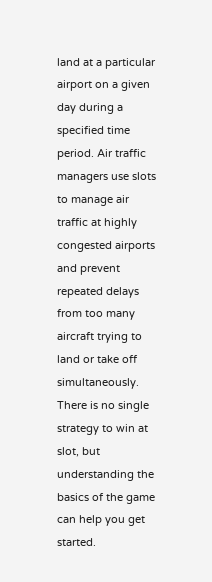land at a particular airport on a given day during a specified time period. Air traffic managers use slots to manage air traffic at highly congested airports and prevent repeated delays from too many aircraft trying to land or take off simultaneously. There is no single strategy to win at slot, but understanding the basics of the game can help you get started.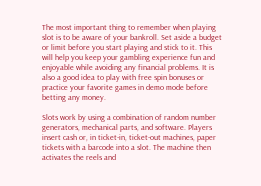The most important thing to remember when playing slot is to be aware of your bankroll. Set aside a budget or limit before you start playing and stick to it. This will help you keep your gambling experience fun and enjoyable while avoiding any financial problems. It is also a good idea to play with free spin bonuses or practice your favorite games in demo mode before betting any money.

Slots work by using a combination of random number generators, mechanical parts, and software. Players insert cash or, in ticket-in, ticket-out machines, paper tickets with a barcode into a slot. The machine then activates the reels and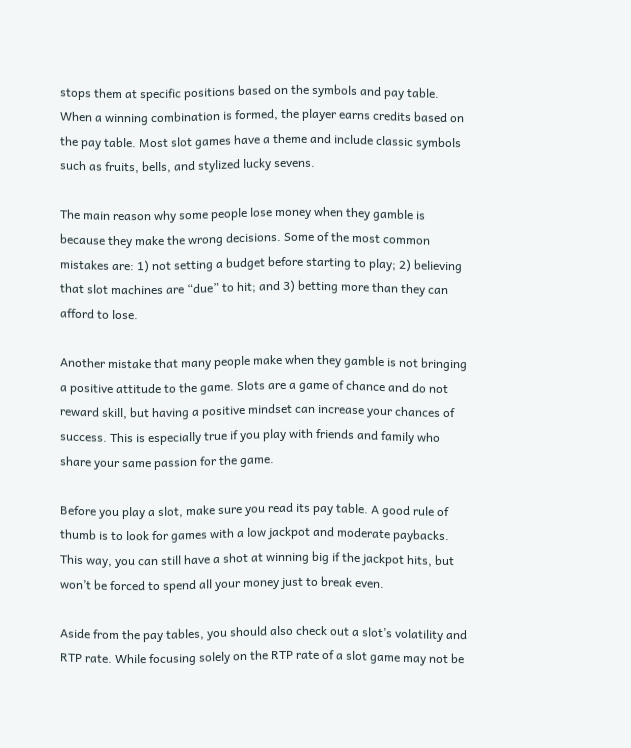stops them at specific positions based on the symbols and pay table. When a winning combination is formed, the player earns credits based on the pay table. Most slot games have a theme and include classic symbols such as fruits, bells, and stylized lucky sevens.

The main reason why some people lose money when they gamble is because they make the wrong decisions. Some of the most common mistakes are: 1) not setting a budget before starting to play; 2) believing that slot machines are “due” to hit; and 3) betting more than they can afford to lose.

Another mistake that many people make when they gamble is not bringing a positive attitude to the game. Slots are a game of chance and do not reward skill, but having a positive mindset can increase your chances of success. This is especially true if you play with friends and family who share your same passion for the game.

Before you play a slot, make sure you read its pay table. A good rule of thumb is to look for games with a low jackpot and moderate paybacks. This way, you can still have a shot at winning big if the jackpot hits, but won’t be forced to spend all your money just to break even.

Aside from the pay tables, you should also check out a slot’s volatility and RTP rate. While focusing solely on the RTP rate of a slot game may not be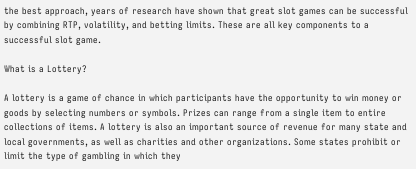the best approach, years of research have shown that great slot games can be successful by combining RTP, volatility, and betting limits. These are all key components to a successful slot game.

What is a Lottery?

A lottery is a game of chance in which participants have the opportunity to win money or goods by selecting numbers or symbols. Prizes can range from a single item to entire collections of items. A lottery is also an important source of revenue for many state and local governments, as well as charities and other organizations. Some states prohibit or limit the type of gambling in which they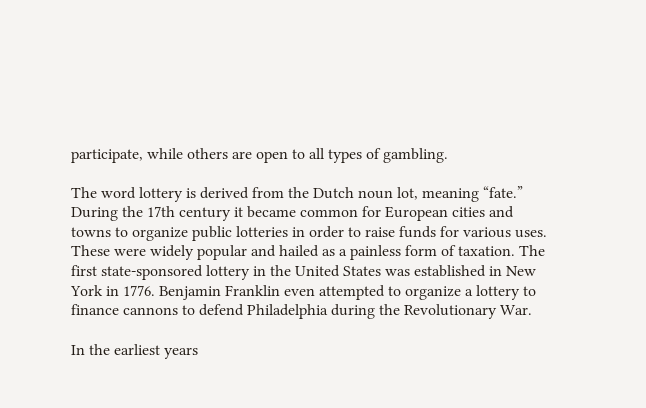participate, while others are open to all types of gambling.

The word lottery is derived from the Dutch noun lot, meaning “fate.” During the 17th century it became common for European cities and towns to organize public lotteries in order to raise funds for various uses. These were widely popular and hailed as a painless form of taxation. The first state-sponsored lottery in the United States was established in New York in 1776. Benjamin Franklin even attempted to organize a lottery to finance cannons to defend Philadelphia during the Revolutionary War.

In the earliest years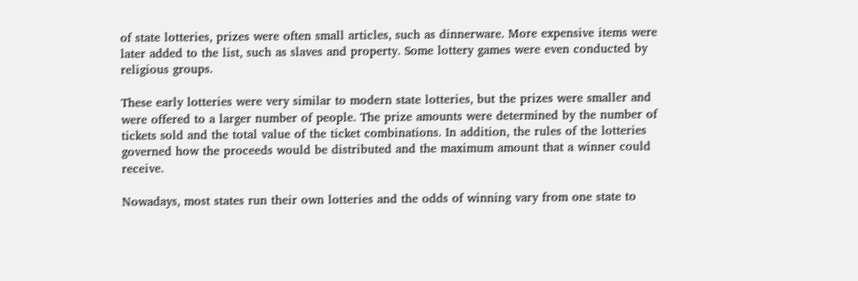of state lotteries, prizes were often small articles, such as dinnerware. More expensive items were later added to the list, such as slaves and property. Some lottery games were even conducted by religious groups.

These early lotteries were very similar to modern state lotteries, but the prizes were smaller and were offered to a larger number of people. The prize amounts were determined by the number of tickets sold and the total value of the ticket combinations. In addition, the rules of the lotteries governed how the proceeds would be distributed and the maximum amount that a winner could receive.

Nowadays, most states run their own lotteries and the odds of winning vary from one state to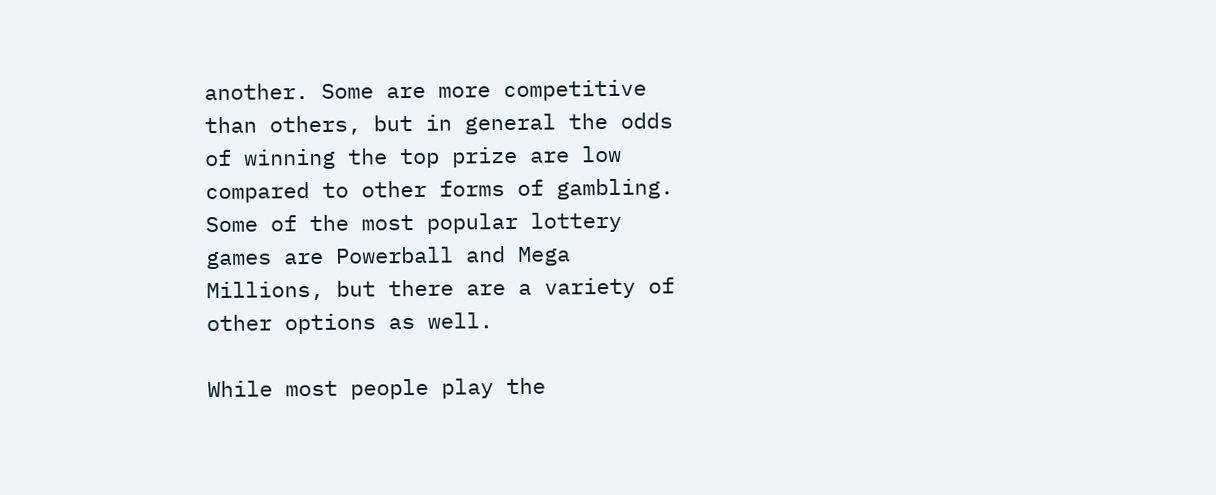another. Some are more competitive than others, but in general the odds of winning the top prize are low compared to other forms of gambling. Some of the most popular lottery games are Powerball and Mega Millions, but there are a variety of other options as well.

While most people play the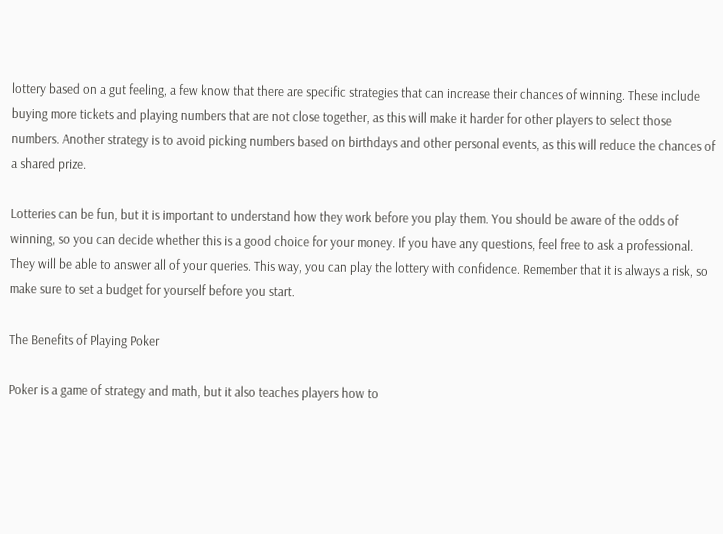lottery based on a gut feeling, a few know that there are specific strategies that can increase their chances of winning. These include buying more tickets and playing numbers that are not close together, as this will make it harder for other players to select those numbers. Another strategy is to avoid picking numbers based on birthdays and other personal events, as this will reduce the chances of a shared prize.

Lotteries can be fun, but it is important to understand how they work before you play them. You should be aware of the odds of winning, so you can decide whether this is a good choice for your money. If you have any questions, feel free to ask a professional. They will be able to answer all of your queries. This way, you can play the lottery with confidence. Remember that it is always a risk, so make sure to set a budget for yourself before you start.

The Benefits of Playing Poker

Poker is a game of strategy and math, but it also teaches players how to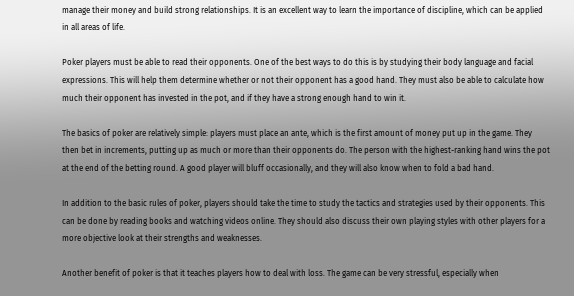manage their money and build strong relationships. It is an excellent way to learn the importance of discipline, which can be applied in all areas of life.

Poker players must be able to read their opponents. One of the best ways to do this is by studying their body language and facial expressions. This will help them determine whether or not their opponent has a good hand. They must also be able to calculate how much their opponent has invested in the pot, and if they have a strong enough hand to win it.

The basics of poker are relatively simple: players must place an ante, which is the first amount of money put up in the game. They then bet in increments, putting up as much or more than their opponents do. The person with the highest-ranking hand wins the pot at the end of the betting round. A good player will bluff occasionally, and they will also know when to fold a bad hand.

In addition to the basic rules of poker, players should take the time to study the tactics and strategies used by their opponents. This can be done by reading books and watching videos online. They should also discuss their own playing styles with other players for a more objective look at their strengths and weaknesses.

Another benefit of poker is that it teaches players how to deal with loss. The game can be very stressful, especially when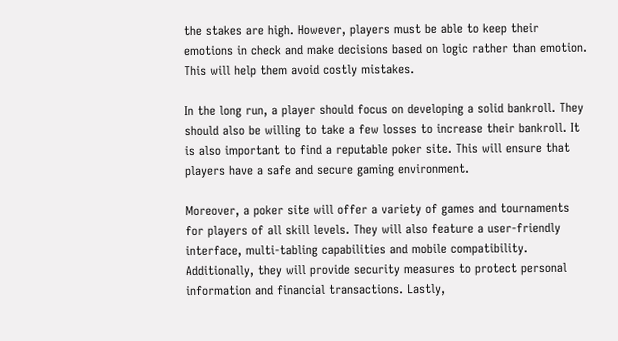the stakes are high. However, players must be able to keep their emotions in check and make decisions based on logic rather than emotion. This will help them avoid costly mistakes.

In the long run, a player should focus on developing a solid bankroll. They should also be willing to take a few losses to increase their bankroll. It is also important to find a reputable poker site. This will ensure that players have a safe and secure gaming environment.

Moreover, a poker site will offer a variety of games and tournaments for players of all skill levels. They will also feature a user-friendly interface, multi-tabling capabilities and mobile compatibility. Additionally, they will provide security measures to protect personal information and financial transactions. Lastly,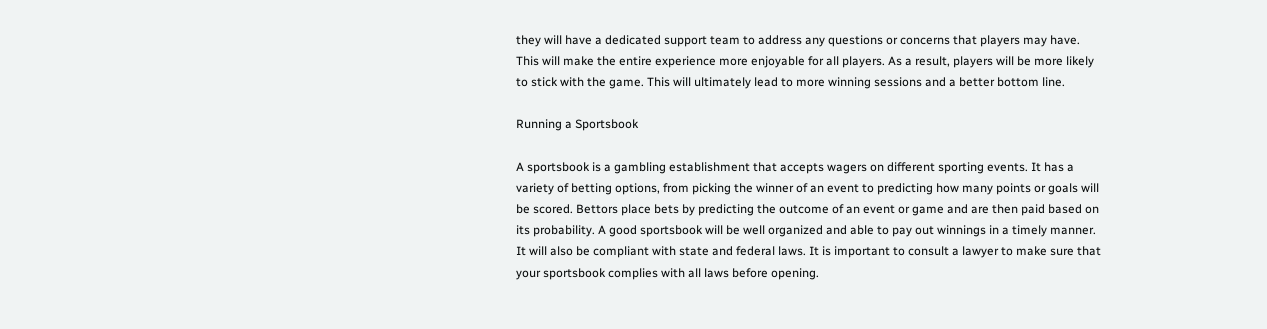they will have a dedicated support team to address any questions or concerns that players may have. This will make the entire experience more enjoyable for all players. As a result, players will be more likely to stick with the game. This will ultimately lead to more winning sessions and a better bottom line.

Running a Sportsbook

A sportsbook is a gambling establishment that accepts wagers on different sporting events. It has a variety of betting options, from picking the winner of an event to predicting how many points or goals will be scored. Bettors place bets by predicting the outcome of an event or game and are then paid based on its probability. A good sportsbook will be well organized and able to pay out winnings in a timely manner. It will also be compliant with state and federal laws. It is important to consult a lawyer to make sure that your sportsbook complies with all laws before opening.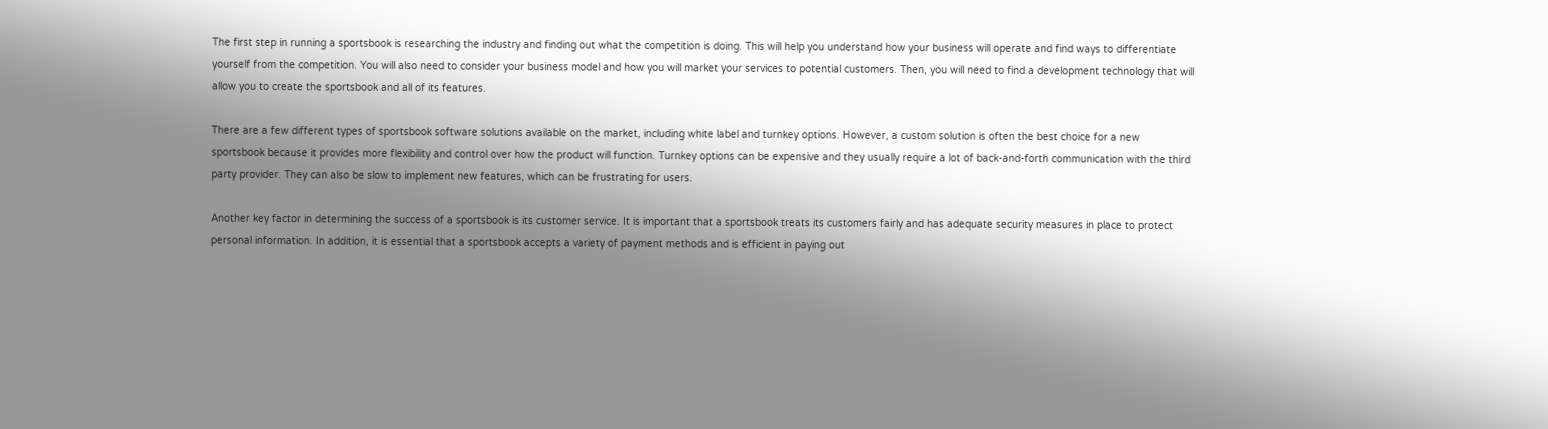The first step in running a sportsbook is researching the industry and finding out what the competition is doing. This will help you understand how your business will operate and find ways to differentiate yourself from the competition. You will also need to consider your business model and how you will market your services to potential customers. Then, you will need to find a development technology that will allow you to create the sportsbook and all of its features.

There are a few different types of sportsbook software solutions available on the market, including white label and turnkey options. However, a custom solution is often the best choice for a new sportsbook because it provides more flexibility and control over how the product will function. Turnkey options can be expensive and they usually require a lot of back-and-forth communication with the third party provider. They can also be slow to implement new features, which can be frustrating for users.

Another key factor in determining the success of a sportsbook is its customer service. It is important that a sportsbook treats its customers fairly and has adequate security measures in place to protect personal information. In addition, it is essential that a sportsbook accepts a variety of payment methods and is efficient in paying out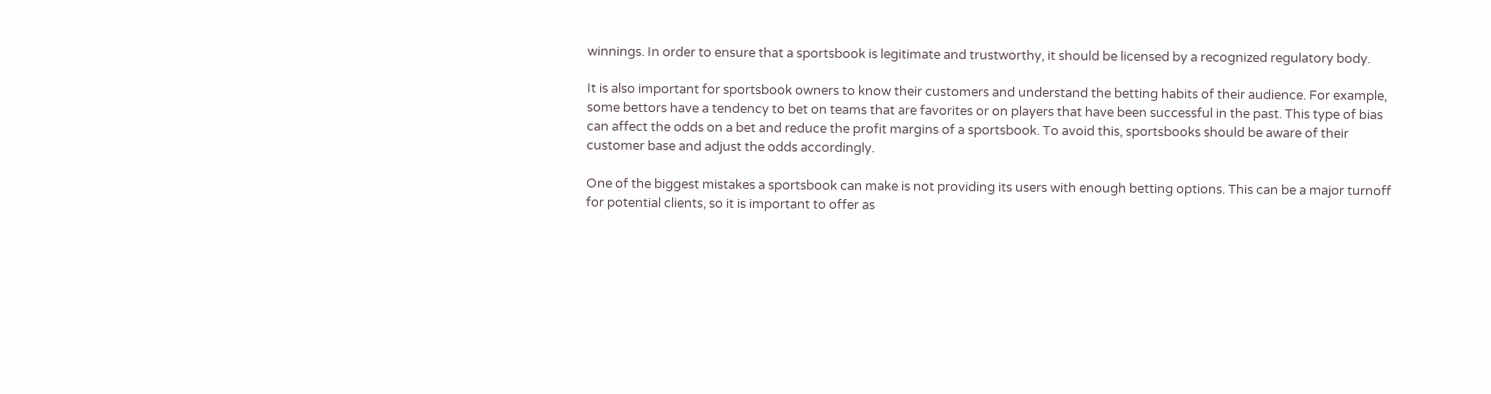winnings. In order to ensure that a sportsbook is legitimate and trustworthy, it should be licensed by a recognized regulatory body.

It is also important for sportsbook owners to know their customers and understand the betting habits of their audience. For example, some bettors have a tendency to bet on teams that are favorites or on players that have been successful in the past. This type of bias can affect the odds on a bet and reduce the profit margins of a sportsbook. To avoid this, sportsbooks should be aware of their customer base and adjust the odds accordingly.

One of the biggest mistakes a sportsbook can make is not providing its users with enough betting options. This can be a major turnoff for potential clients, so it is important to offer as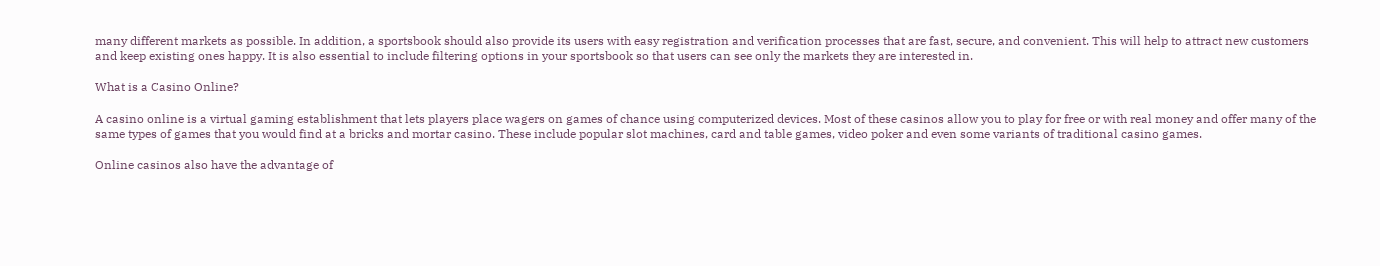many different markets as possible. In addition, a sportsbook should also provide its users with easy registration and verification processes that are fast, secure, and convenient. This will help to attract new customers and keep existing ones happy. It is also essential to include filtering options in your sportsbook so that users can see only the markets they are interested in.

What is a Casino Online?

A casino online is a virtual gaming establishment that lets players place wagers on games of chance using computerized devices. Most of these casinos allow you to play for free or with real money and offer many of the same types of games that you would find at a bricks and mortar casino. These include popular slot machines, card and table games, video poker and even some variants of traditional casino games.

Online casinos also have the advantage of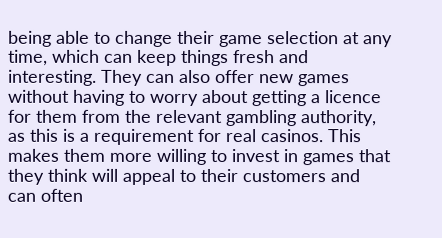being able to change their game selection at any time, which can keep things fresh and interesting. They can also offer new games without having to worry about getting a licence for them from the relevant gambling authority, as this is a requirement for real casinos. This makes them more willing to invest in games that they think will appeal to their customers and can often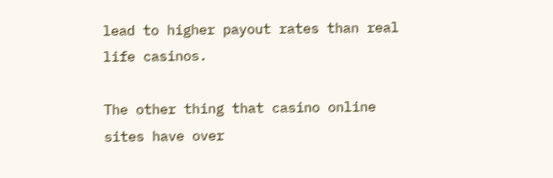lead to higher payout rates than real life casinos.

The other thing that casino online sites have over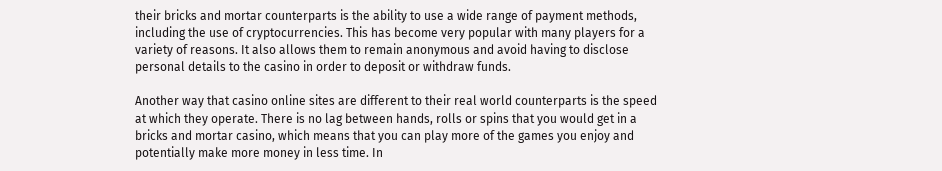their bricks and mortar counterparts is the ability to use a wide range of payment methods, including the use of cryptocurrencies. This has become very popular with many players for a variety of reasons. It also allows them to remain anonymous and avoid having to disclose personal details to the casino in order to deposit or withdraw funds.

Another way that casino online sites are different to their real world counterparts is the speed at which they operate. There is no lag between hands, rolls or spins that you would get in a bricks and mortar casino, which means that you can play more of the games you enjoy and potentially make more money in less time. In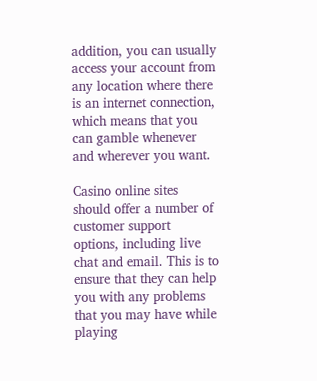addition, you can usually access your account from any location where there is an internet connection, which means that you can gamble whenever and wherever you want.

Casino online sites should offer a number of customer support options, including live chat and email. This is to ensure that they can help you with any problems that you may have while playing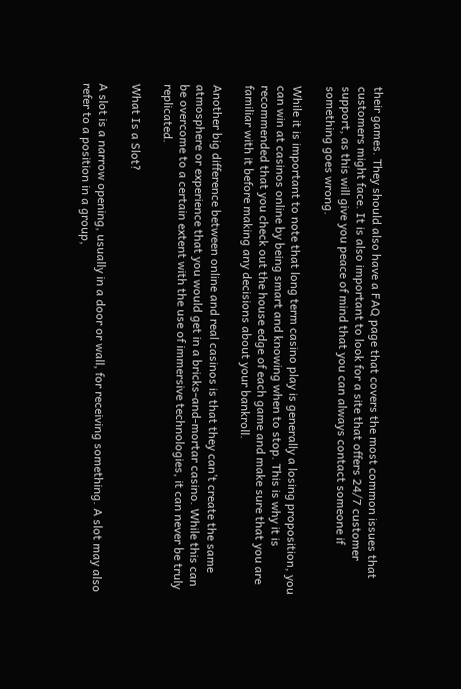their games. They should also have a FAQ page that covers the most common issues that customers might face. It is also important to look for a site that offers 24/7 customer support, as this will give you peace of mind that you can always contact someone if something goes wrong.

While it is important to note that long term casino play is generally a losing proposition, you can win at casinos online by being smart and knowing when to stop. This is why it is recommended that you check out the house edge of each game and make sure that you are familiar with it before making any decisions about your bankroll.

Another big difference between online and real casinos is that they can’t create the same atmosphere or experience that you would get in a bricks-and-mortar casino. While this can be overcome to a certain extent with the use of immersive technologies, it can never be truly replicated.

What Is a Slot?

A slot is a narrow opening, usually in a door or wall, for receiving something. A slot may also refer to a position in a group,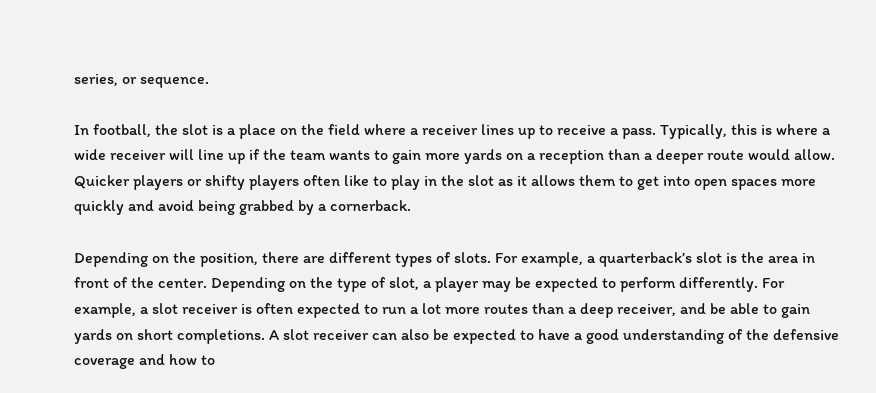series, or sequence.

In football, the slot is a place on the field where a receiver lines up to receive a pass. Typically, this is where a wide receiver will line up if the team wants to gain more yards on a reception than a deeper route would allow. Quicker players or shifty players often like to play in the slot as it allows them to get into open spaces more quickly and avoid being grabbed by a cornerback.

Depending on the position, there are different types of slots. For example, a quarterback’s slot is the area in front of the center. Depending on the type of slot, a player may be expected to perform differently. For example, a slot receiver is often expected to run a lot more routes than a deep receiver, and be able to gain yards on short completions. A slot receiver can also be expected to have a good understanding of the defensive coverage and how to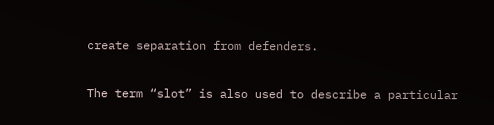create separation from defenders.

The term “slot” is also used to describe a particular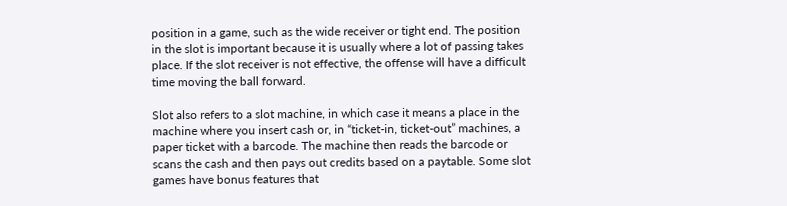position in a game, such as the wide receiver or tight end. The position in the slot is important because it is usually where a lot of passing takes place. If the slot receiver is not effective, the offense will have a difficult time moving the ball forward.

Slot also refers to a slot machine, in which case it means a place in the machine where you insert cash or, in “ticket-in, ticket-out” machines, a paper ticket with a barcode. The machine then reads the barcode or scans the cash and then pays out credits based on a paytable. Some slot games have bonus features that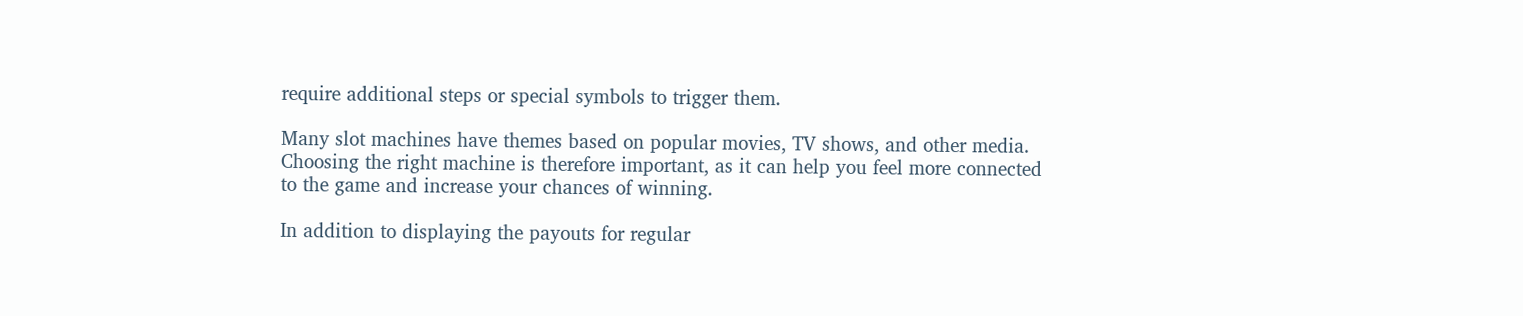require additional steps or special symbols to trigger them.

Many slot machines have themes based on popular movies, TV shows, and other media. Choosing the right machine is therefore important, as it can help you feel more connected to the game and increase your chances of winning.

In addition to displaying the payouts for regular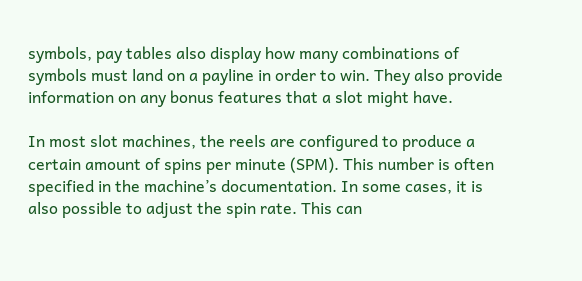symbols, pay tables also display how many combinations of symbols must land on a payline in order to win. They also provide information on any bonus features that a slot might have.

In most slot machines, the reels are configured to produce a certain amount of spins per minute (SPM). This number is often specified in the machine’s documentation. In some cases, it is also possible to adjust the spin rate. This can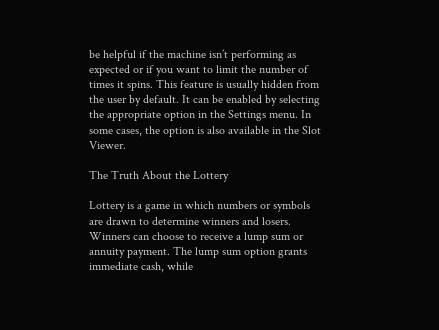be helpful if the machine isn’t performing as expected or if you want to limit the number of times it spins. This feature is usually hidden from the user by default. It can be enabled by selecting the appropriate option in the Settings menu. In some cases, the option is also available in the Slot Viewer.

The Truth About the Lottery

Lottery is a game in which numbers or symbols are drawn to determine winners and losers. Winners can choose to receive a lump sum or annuity payment. The lump sum option grants immediate cash, while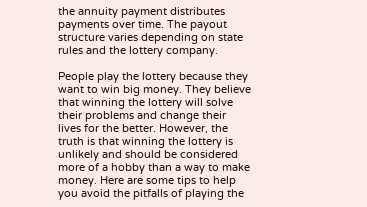the annuity payment distributes payments over time. The payout structure varies depending on state rules and the lottery company.

People play the lottery because they want to win big money. They believe that winning the lottery will solve their problems and change their lives for the better. However, the truth is that winning the lottery is unlikely and should be considered more of a hobby than a way to make money. Here are some tips to help you avoid the pitfalls of playing the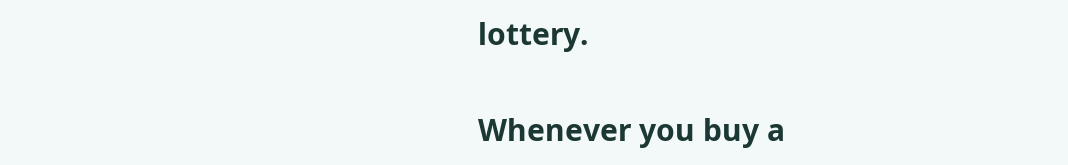lottery.

Whenever you buy a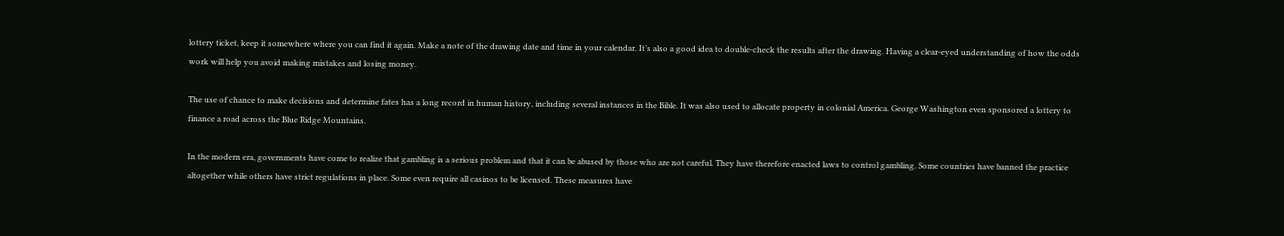lottery ticket, keep it somewhere where you can find it again. Make a note of the drawing date and time in your calendar. It’s also a good idea to double-check the results after the drawing. Having a clear-eyed understanding of how the odds work will help you avoid making mistakes and losing money.

The use of chance to make decisions and determine fates has a long record in human history, including several instances in the Bible. It was also used to allocate property in colonial America. George Washington even sponsored a lottery to finance a road across the Blue Ridge Mountains.

In the modern era, governments have come to realize that gambling is a serious problem and that it can be abused by those who are not careful. They have therefore enacted laws to control gambling. Some countries have banned the practice altogether while others have strict regulations in place. Some even require all casinos to be licensed. These measures have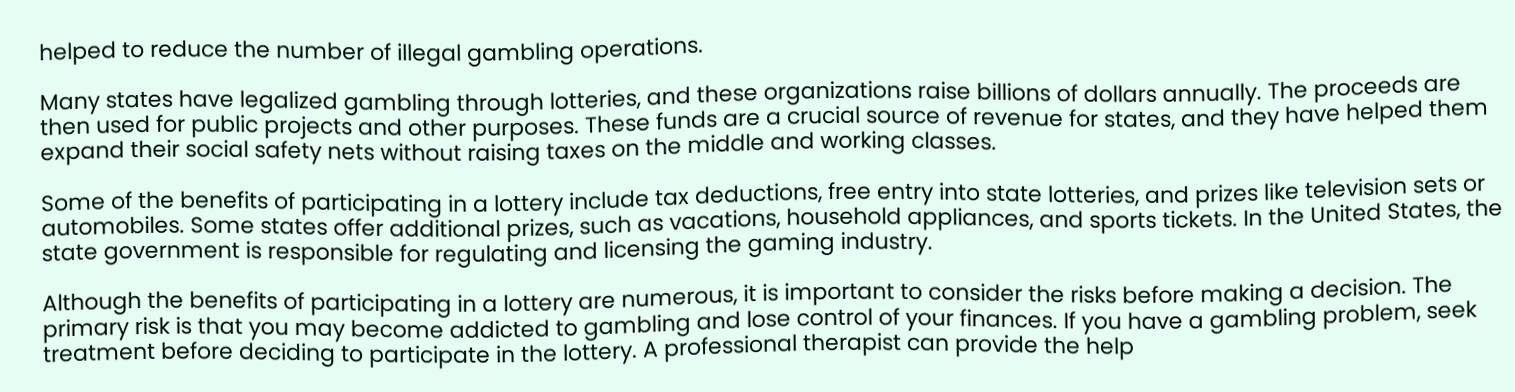helped to reduce the number of illegal gambling operations.

Many states have legalized gambling through lotteries, and these organizations raise billions of dollars annually. The proceeds are then used for public projects and other purposes. These funds are a crucial source of revenue for states, and they have helped them expand their social safety nets without raising taxes on the middle and working classes.

Some of the benefits of participating in a lottery include tax deductions, free entry into state lotteries, and prizes like television sets or automobiles. Some states offer additional prizes, such as vacations, household appliances, and sports tickets. In the United States, the state government is responsible for regulating and licensing the gaming industry.

Although the benefits of participating in a lottery are numerous, it is important to consider the risks before making a decision. The primary risk is that you may become addicted to gambling and lose control of your finances. If you have a gambling problem, seek treatment before deciding to participate in the lottery. A professional therapist can provide the help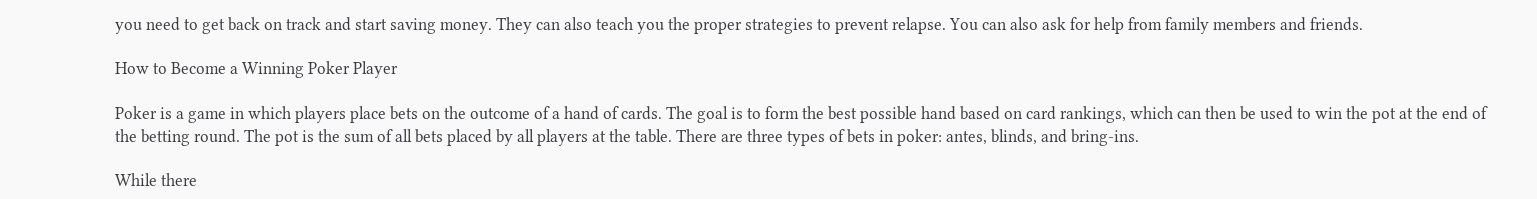you need to get back on track and start saving money. They can also teach you the proper strategies to prevent relapse. You can also ask for help from family members and friends.

How to Become a Winning Poker Player

Poker is a game in which players place bets on the outcome of a hand of cards. The goal is to form the best possible hand based on card rankings, which can then be used to win the pot at the end of the betting round. The pot is the sum of all bets placed by all players at the table. There are three types of bets in poker: antes, blinds, and bring-ins.

While there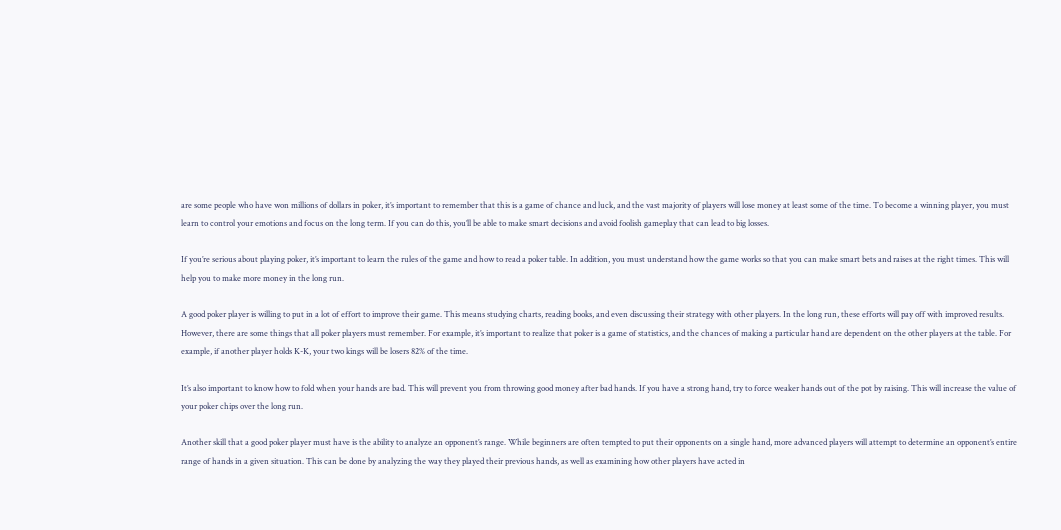are some people who have won millions of dollars in poker, it’s important to remember that this is a game of chance and luck, and the vast majority of players will lose money at least some of the time. To become a winning player, you must learn to control your emotions and focus on the long term. If you can do this, you’ll be able to make smart decisions and avoid foolish gameplay that can lead to big losses.

If you’re serious about playing poker, it’s important to learn the rules of the game and how to read a poker table. In addition, you must understand how the game works so that you can make smart bets and raises at the right times. This will help you to make more money in the long run.

A good poker player is willing to put in a lot of effort to improve their game. This means studying charts, reading books, and even discussing their strategy with other players. In the long run, these efforts will pay off with improved results. However, there are some things that all poker players must remember. For example, it’s important to realize that poker is a game of statistics, and the chances of making a particular hand are dependent on the other players at the table. For example, if another player holds K-K, your two kings will be losers 82% of the time.

It’s also important to know how to fold when your hands are bad. This will prevent you from throwing good money after bad hands. If you have a strong hand, try to force weaker hands out of the pot by raising. This will increase the value of your poker chips over the long run.

Another skill that a good poker player must have is the ability to analyze an opponent’s range. While beginners are often tempted to put their opponents on a single hand, more advanced players will attempt to determine an opponent’s entire range of hands in a given situation. This can be done by analyzing the way they played their previous hands, as well as examining how other players have acted in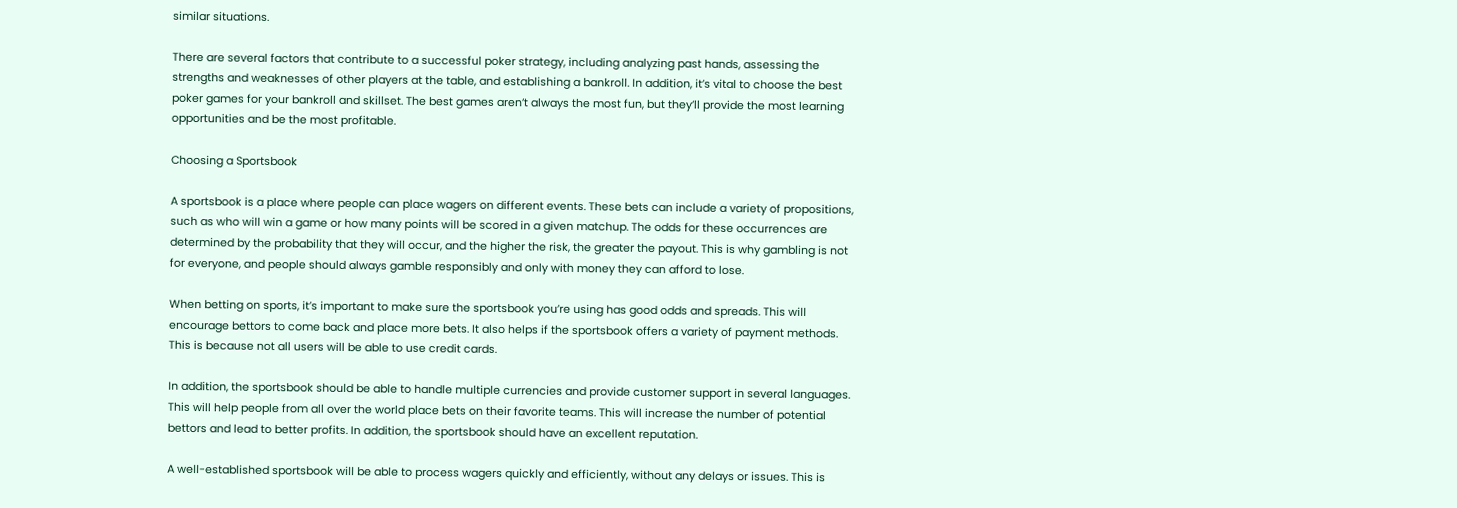similar situations.

There are several factors that contribute to a successful poker strategy, including analyzing past hands, assessing the strengths and weaknesses of other players at the table, and establishing a bankroll. In addition, it’s vital to choose the best poker games for your bankroll and skillset. The best games aren’t always the most fun, but they’ll provide the most learning opportunities and be the most profitable.

Choosing a Sportsbook

A sportsbook is a place where people can place wagers on different events. These bets can include a variety of propositions, such as who will win a game or how many points will be scored in a given matchup. The odds for these occurrences are determined by the probability that they will occur, and the higher the risk, the greater the payout. This is why gambling is not for everyone, and people should always gamble responsibly and only with money they can afford to lose.

When betting on sports, it’s important to make sure the sportsbook you’re using has good odds and spreads. This will encourage bettors to come back and place more bets. It also helps if the sportsbook offers a variety of payment methods. This is because not all users will be able to use credit cards.

In addition, the sportsbook should be able to handle multiple currencies and provide customer support in several languages. This will help people from all over the world place bets on their favorite teams. This will increase the number of potential bettors and lead to better profits. In addition, the sportsbook should have an excellent reputation.

A well-established sportsbook will be able to process wagers quickly and efficiently, without any delays or issues. This is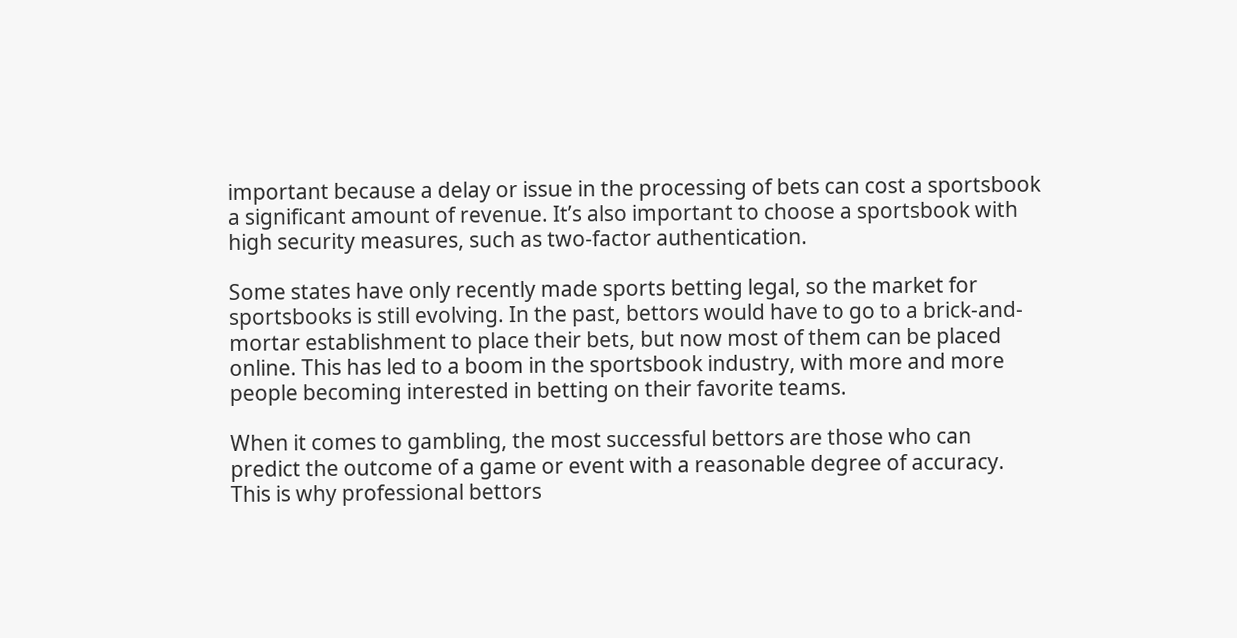important because a delay or issue in the processing of bets can cost a sportsbook a significant amount of revenue. It’s also important to choose a sportsbook with high security measures, such as two-factor authentication.

Some states have only recently made sports betting legal, so the market for sportsbooks is still evolving. In the past, bettors would have to go to a brick-and-mortar establishment to place their bets, but now most of them can be placed online. This has led to a boom in the sportsbook industry, with more and more people becoming interested in betting on their favorite teams.

When it comes to gambling, the most successful bettors are those who can predict the outcome of a game or event with a reasonable degree of accuracy. This is why professional bettors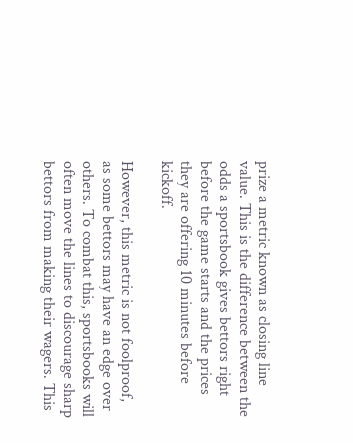prize a metric known as closing line value. This is the difference between the odds a sportsbook gives bettors right before the game starts and the prices they are offering 10 minutes before kickoff.

However, this metric is not foolproof, as some bettors may have an edge over others. To combat this, sportsbooks will often move the lines to discourage sharp bettors from making their wagers. This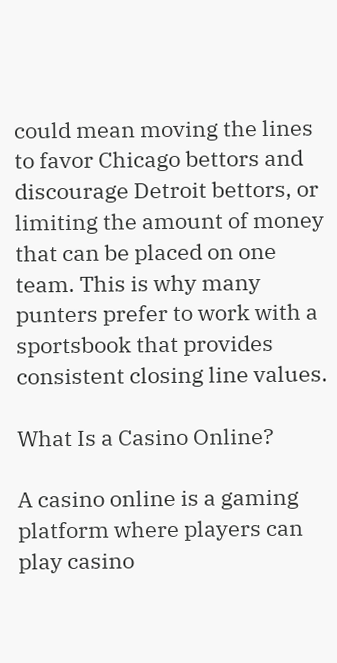could mean moving the lines to favor Chicago bettors and discourage Detroit bettors, or limiting the amount of money that can be placed on one team. This is why many punters prefer to work with a sportsbook that provides consistent closing line values.

What Is a Casino Online?

A casino online is a gaming platform where players can play casino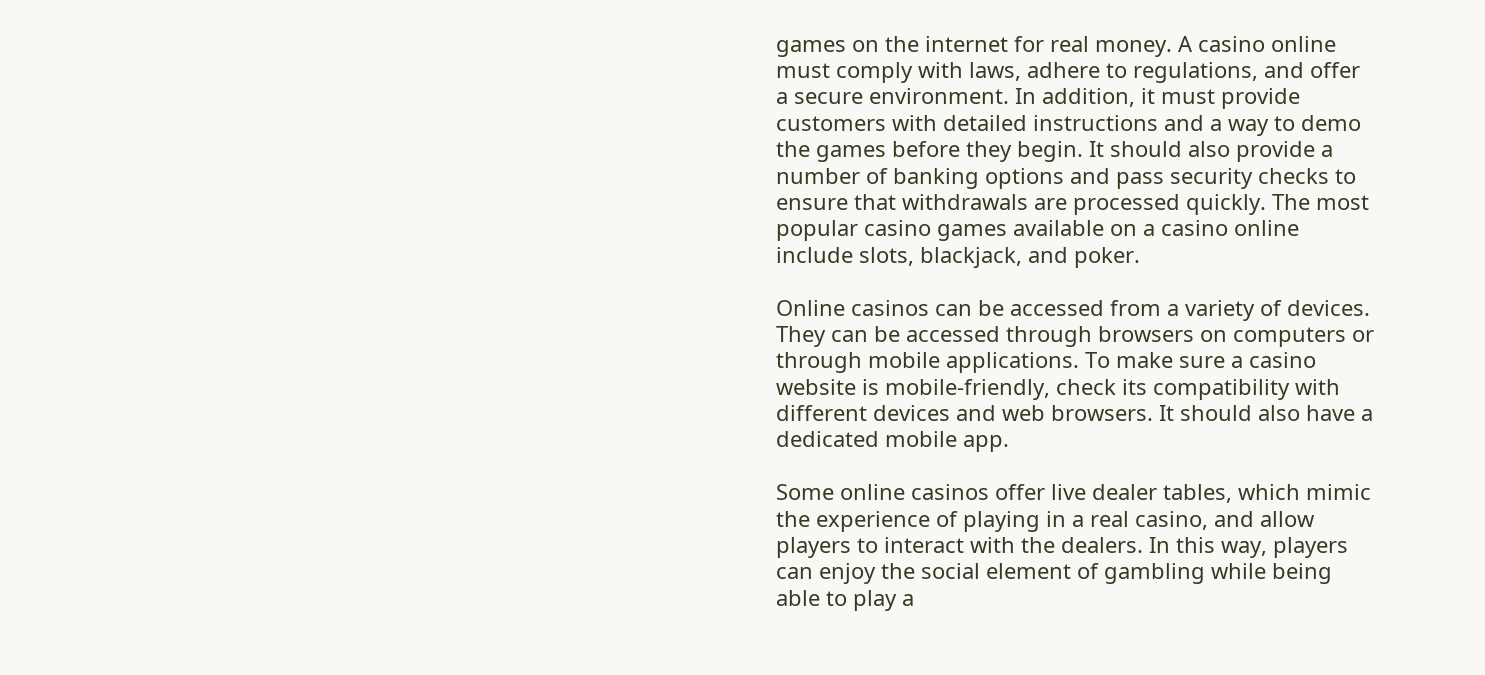games on the internet for real money. A casino online must comply with laws, adhere to regulations, and offer a secure environment. In addition, it must provide customers with detailed instructions and a way to demo the games before they begin. It should also provide a number of banking options and pass security checks to ensure that withdrawals are processed quickly. The most popular casino games available on a casino online include slots, blackjack, and poker.

Online casinos can be accessed from a variety of devices. They can be accessed through browsers on computers or through mobile applications. To make sure a casino website is mobile-friendly, check its compatibility with different devices and web browsers. It should also have a dedicated mobile app.

Some online casinos offer live dealer tables, which mimic the experience of playing in a real casino, and allow players to interact with the dealers. In this way, players can enjoy the social element of gambling while being able to play a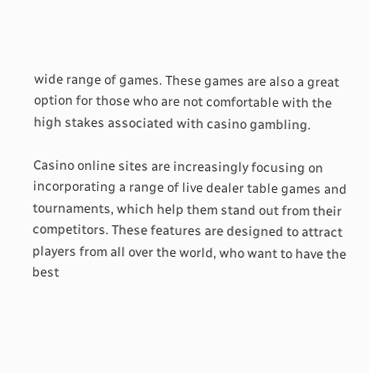wide range of games. These games are also a great option for those who are not comfortable with the high stakes associated with casino gambling.

Casino online sites are increasingly focusing on incorporating a range of live dealer table games and tournaments, which help them stand out from their competitors. These features are designed to attract players from all over the world, who want to have the best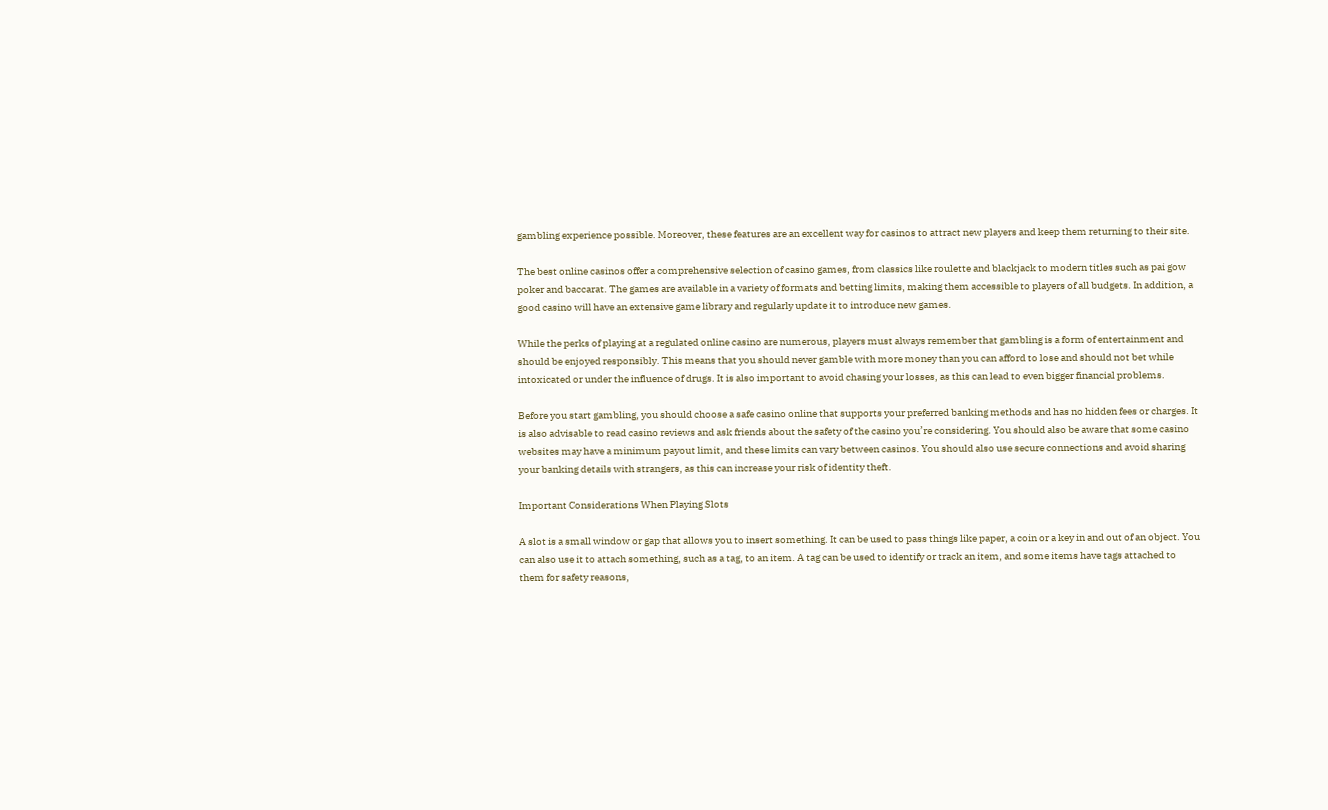gambling experience possible. Moreover, these features are an excellent way for casinos to attract new players and keep them returning to their site.

The best online casinos offer a comprehensive selection of casino games, from classics like roulette and blackjack to modern titles such as pai gow poker and baccarat. The games are available in a variety of formats and betting limits, making them accessible to players of all budgets. In addition, a good casino will have an extensive game library and regularly update it to introduce new games.

While the perks of playing at a regulated online casino are numerous, players must always remember that gambling is a form of entertainment and should be enjoyed responsibly. This means that you should never gamble with more money than you can afford to lose and should not bet while intoxicated or under the influence of drugs. It is also important to avoid chasing your losses, as this can lead to even bigger financial problems.

Before you start gambling, you should choose a safe casino online that supports your preferred banking methods and has no hidden fees or charges. It is also advisable to read casino reviews and ask friends about the safety of the casino you’re considering. You should also be aware that some casino websites may have a minimum payout limit, and these limits can vary between casinos. You should also use secure connections and avoid sharing your banking details with strangers, as this can increase your risk of identity theft.

Important Considerations When Playing Slots

A slot is a small window or gap that allows you to insert something. It can be used to pass things like paper, a coin or a key in and out of an object. You can also use it to attach something, such as a tag, to an item. A tag can be used to identify or track an item, and some items have tags attached to them for safety reasons,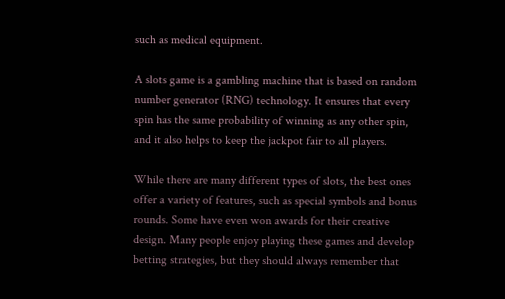such as medical equipment.

A slots game is a gambling machine that is based on random number generator (RNG) technology. It ensures that every spin has the same probability of winning as any other spin, and it also helps to keep the jackpot fair to all players.

While there are many different types of slots, the best ones offer a variety of features, such as special symbols and bonus rounds. Some have even won awards for their creative design. Many people enjoy playing these games and develop betting strategies, but they should always remember that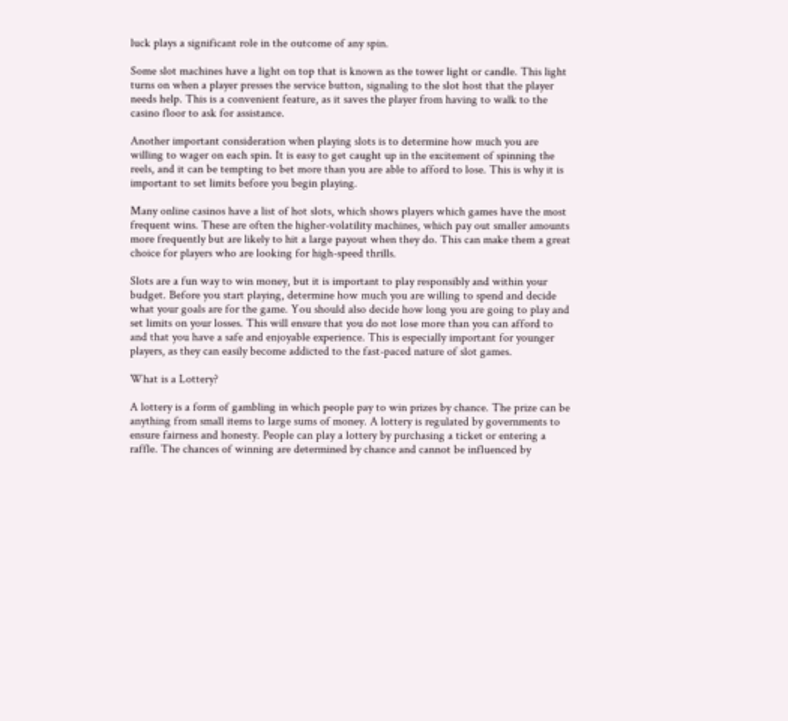luck plays a significant role in the outcome of any spin.

Some slot machines have a light on top that is known as the tower light or candle. This light turns on when a player presses the service button, signaling to the slot host that the player needs help. This is a convenient feature, as it saves the player from having to walk to the casino floor to ask for assistance.

Another important consideration when playing slots is to determine how much you are willing to wager on each spin. It is easy to get caught up in the excitement of spinning the reels, and it can be tempting to bet more than you are able to afford to lose. This is why it is important to set limits before you begin playing.

Many online casinos have a list of hot slots, which shows players which games have the most frequent wins. These are often the higher-volatility machines, which pay out smaller amounts more frequently but are likely to hit a large payout when they do. This can make them a great choice for players who are looking for high-speed thrills.

Slots are a fun way to win money, but it is important to play responsibly and within your budget. Before you start playing, determine how much you are willing to spend and decide what your goals are for the game. You should also decide how long you are going to play and set limits on your losses. This will ensure that you do not lose more than you can afford to and that you have a safe and enjoyable experience. This is especially important for younger players, as they can easily become addicted to the fast-paced nature of slot games.

What is a Lottery?

A lottery is a form of gambling in which people pay to win prizes by chance. The prize can be anything from small items to large sums of money. A lottery is regulated by governments to ensure fairness and honesty. People can play a lottery by purchasing a ticket or entering a raffle. The chances of winning are determined by chance and cannot be influenced by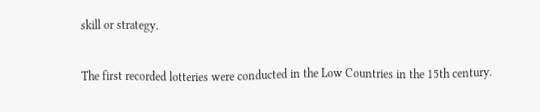skill or strategy.

The first recorded lotteries were conducted in the Low Countries in the 15th century.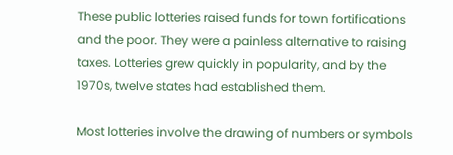These public lotteries raised funds for town fortifications and the poor. They were a painless alternative to raising taxes. Lotteries grew quickly in popularity, and by the 1970s, twelve states had established them.

Most lotteries involve the drawing of numbers or symbols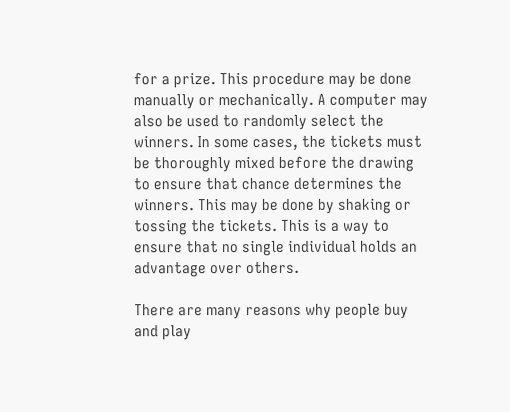for a prize. This procedure may be done manually or mechanically. A computer may also be used to randomly select the winners. In some cases, the tickets must be thoroughly mixed before the drawing to ensure that chance determines the winners. This may be done by shaking or tossing the tickets. This is a way to ensure that no single individual holds an advantage over others.

There are many reasons why people buy and play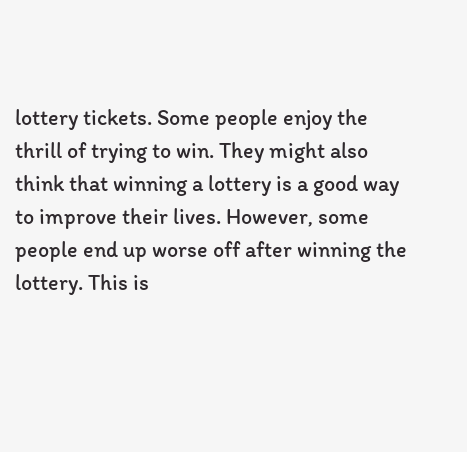lottery tickets. Some people enjoy the thrill of trying to win. They might also think that winning a lottery is a good way to improve their lives. However, some people end up worse off after winning the lottery. This is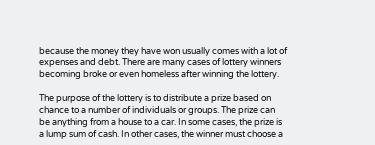because the money they have won usually comes with a lot of expenses and debt. There are many cases of lottery winners becoming broke or even homeless after winning the lottery.

The purpose of the lottery is to distribute a prize based on chance to a number of individuals or groups. The prize can be anything from a house to a car. In some cases, the prize is a lump sum of cash. In other cases, the winner must choose a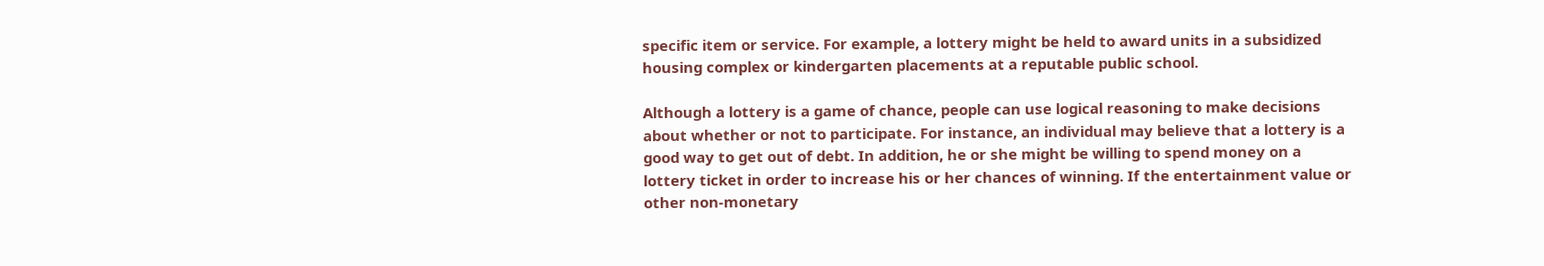specific item or service. For example, a lottery might be held to award units in a subsidized housing complex or kindergarten placements at a reputable public school.

Although a lottery is a game of chance, people can use logical reasoning to make decisions about whether or not to participate. For instance, an individual may believe that a lottery is a good way to get out of debt. In addition, he or she might be willing to spend money on a lottery ticket in order to increase his or her chances of winning. If the entertainment value or other non-monetary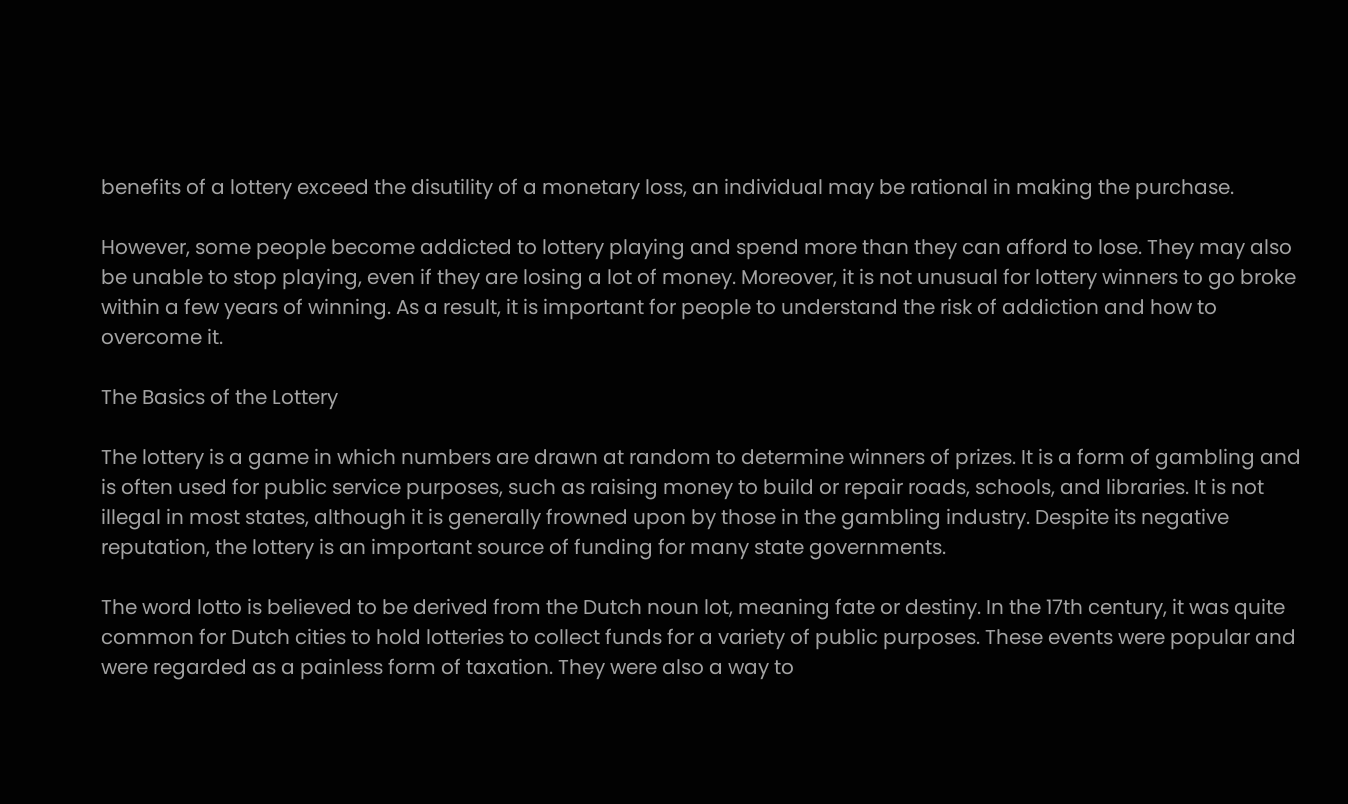benefits of a lottery exceed the disutility of a monetary loss, an individual may be rational in making the purchase.

However, some people become addicted to lottery playing and spend more than they can afford to lose. They may also be unable to stop playing, even if they are losing a lot of money. Moreover, it is not unusual for lottery winners to go broke within a few years of winning. As a result, it is important for people to understand the risk of addiction and how to overcome it.

The Basics of the Lottery

The lottery is a game in which numbers are drawn at random to determine winners of prizes. It is a form of gambling and is often used for public service purposes, such as raising money to build or repair roads, schools, and libraries. It is not illegal in most states, although it is generally frowned upon by those in the gambling industry. Despite its negative reputation, the lottery is an important source of funding for many state governments.

The word lotto is believed to be derived from the Dutch noun lot, meaning fate or destiny. In the 17th century, it was quite common for Dutch cities to hold lotteries to collect funds for a variety of public purposes. These events were popular and were regarded as a painless form of taxation. They were also a way to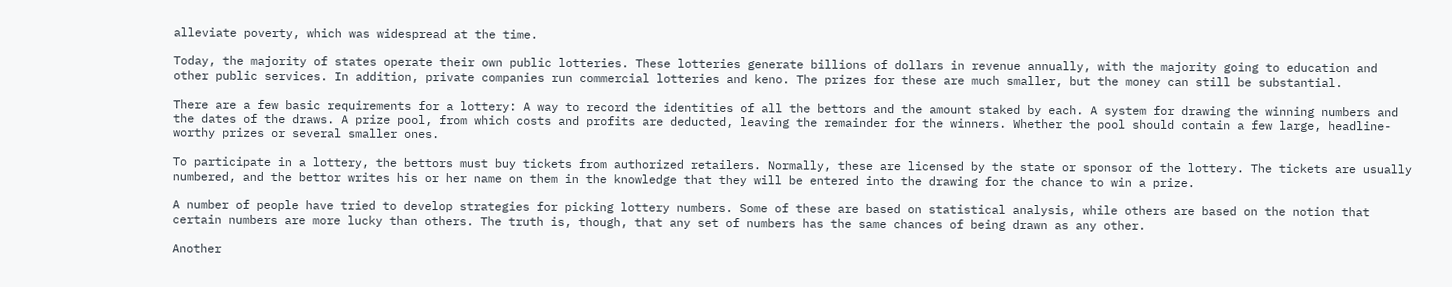alleviate poverty, which was widespread at the time.

Today, the majority of states operate their own public lotteries. These lotteries generate billions of dollars in revenue annually, with the majority going to education and other public services. In addition, private companies run commercial lotteries and keno. The prizes for these are much smaller, but the money can still be substantial.

There are a few basic requirements for a lottery: A way to record the identities of all the bettors and the amount staked by each. A system for drawing the winning numbers and the dates of the draws. A prize pool, from which costs and profits are deducted, leaving the remainder for the winners. Whether the pool should contain a few large, headline-worthy prizes or several smaller ones.

To participate in a lottery, the bettors must buy tickets from authorized retailers. Normally, these are licensed by the state or sponsor of the lottery. The tickets are usually numbered, and the bettor writes his or her name on them in the knowledge that they will be entered into the drawing for the chance to win a prize.

A number of people have tried to develop strategies for picking lottery numbers. Some of these are based on statistical analysis, while others are based on the notion that certain numbers are more lucky than others. The truth is, though, that any set of numbers has the same chances of being drawn as any other.

Another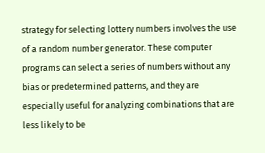strategy for selecting lottery numbers involves the use of a random number generator. These computer programs can select a series of numbers without any bias or predetermined patterns, and they are especially useful for analyzing combinations that are less likely to be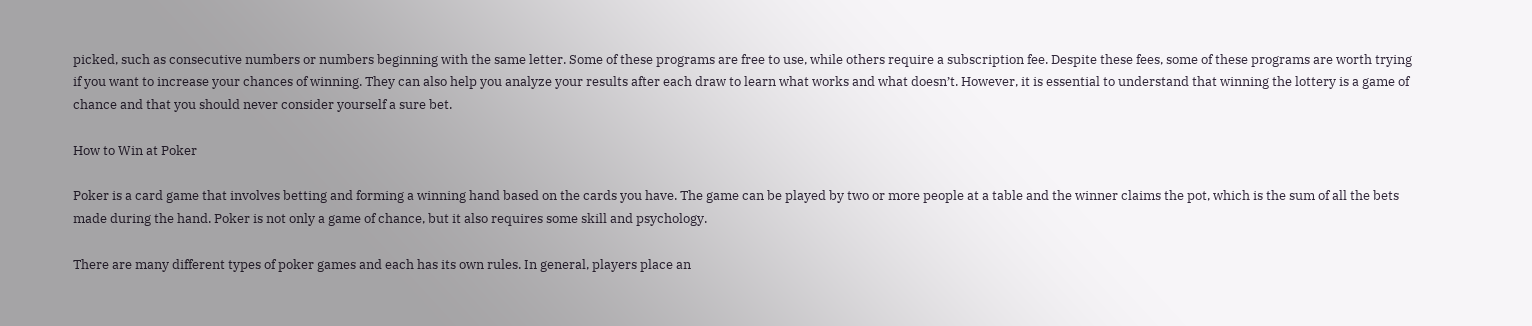picked, such as consecutive numbers or numbers beginning with the same letter. Some of these programs are free to use, while others require a subscription fee. Despite these fees, some of these programs are worth trying if you want to increase your chances of winning. They can also help you analyze your results after each draw to learn what works and what doesn’t. However, it is essential to understand that winning the lottery is a game of chance and that you should never consider yourself a sure bet.

How to Win at Poker

Poker is a card game that involves betting and forming a winning hand based on the cards you have. The game can be played by two or more people at a table and the winner claims the pot, which is the sum of all the bets made during the hand. Poker is not only a game of chance, but it also requires some skill and psychology.

There are many different types of poker games and each has its own rules. In general, players place an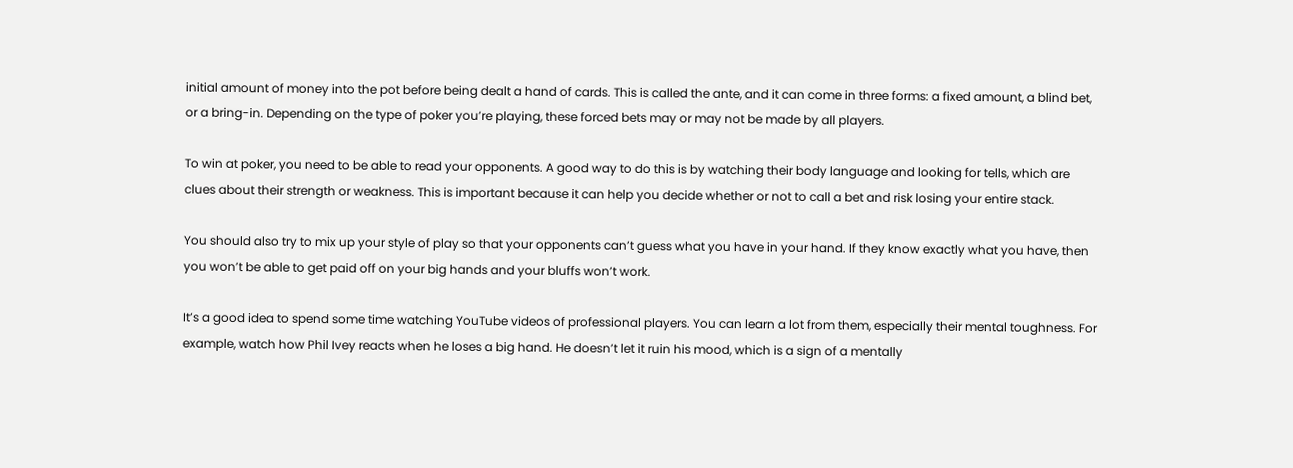initial amount of money into the pot before being dealt a hand of cards. This is called the ante, and it can come in three forms: a fixed amount, a blind bet, or a bring-in. Depending on the type of poker you’re playing, these forced bets may or may not be made by all players.

To win at poker, you need to be able to read your opponents. A good way to do this is by watching their body language and looking for tells, which are clues about their strength or weakness. This is important because it can help you decide whether or not to call a bet and risk losing your entire stack.

You should also try to mix up your style of play so that your opponents can’t guess what you have in your hand. If they know exactly what you have, then you won’t be able to get paid off on your big hands and your bluffs won’t work.

It’s a good idea to spend some time watching YouTube videos of professional players. You can learn a lot from them, especially their mental toughness. For example, watch how Phil Ivey reacts when he loses a big hand. He doesn’t let it ruin his mood, which is a sign of a mentally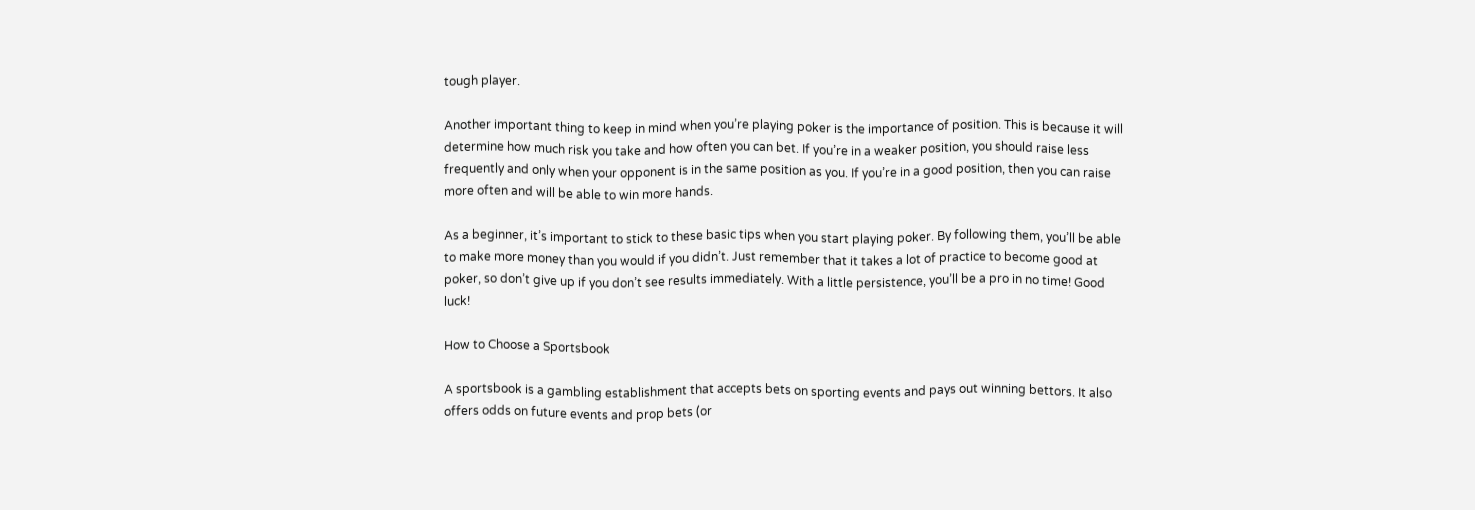tough player.

Another important thing to keep in mind when you’re playing poker is the importance of position. This is because it will determine how much risk you take and how often you can bet. If you’re in a weaker position, you should raise less frequently and only when your opponent is in the same position as you. If you’re in a good position, then you can raise more often and will be able to win more hands.

As a beginner, it’s important to stick to these basic tips when you start playing poker. By following them, you’ll be able to make more money than you would if you didn’t. Just remember that it takes a lot of practice to become good at poker, so don’t give up if you don’t see results immediately. With a little persistence, you’ll be a pro in no time! Good luck!

How to Choose a Sportsbook

A sportsbook is a gambling establishment that accepts bets on sporting events and pays out winning bettors. It also offers odds on future events and prop bets (or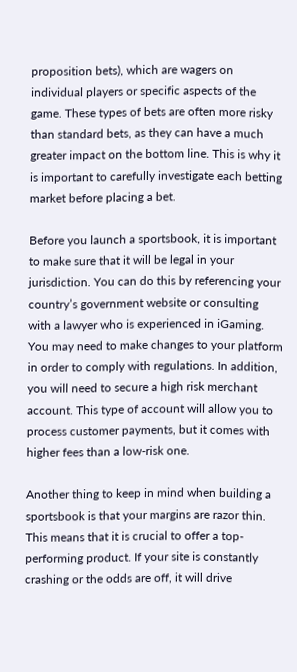proposition bets), which are wagers on individual players or specific aspects of the game. These types of bets are often more risky than standard bets, as they can have a much greater impact on the bottom line. This is why it is important to carefully investigate each betting market before placing a bet.

Before you launch a sportsbook, it is important to make sure that it will be legal in your jurisdiction. You can do this by referencing your country’s government website or consulting with a lawyer who is experienced in iGaming. You may need to make changes to your platform in order to comply with regulations. In addition, you will need to secure a high risk merchant account. This type of account will allow you to process customer payments, but it comes with higher fees than a low-risk one.

Another thing to keep in mind when building a sportsbook is that your margins are razor thin. This means that it is crucial to offer a top-performing product. If your site is constantly crashing or the odds are off, it will drive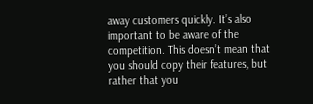away customers quickly. It’s also important to be aware of the competition. This doesn’t mean that you should copy their features, but rather that you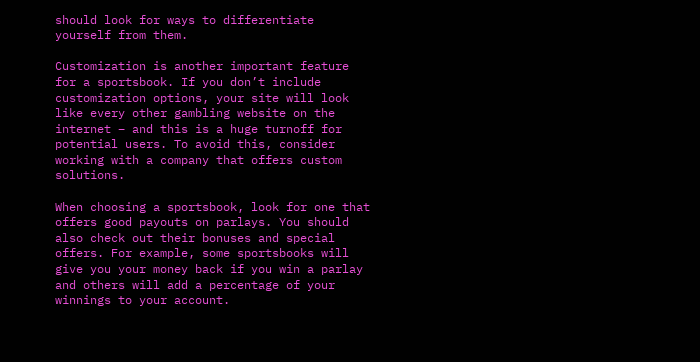should look for ways to differentiate yourself from them.

Customization is another important feature for a sportsbook. If you don’t include customization options, your site will look like every other gambling website on the internet – and this is a huge turnoff for potential users. To avoid this, consider working with a company that offers custom solutions.

When choosing a sportsbook, look for one that offers good payouts on parlays. You should also check out their bonuses and special offers. For example, some sportsbooks will give you your money back if you win a parlay and others will add a percentage of your winnings to your account.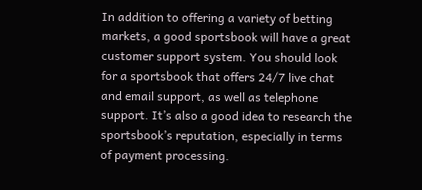In addition to offering a variety of betting markets, a good sportsbook will have a great customer support system. You should look for a sportsbook that offers 24/7 live chat and email support, as well as telephone support. It’s also a good idea to research the sportsbook’s reputation, especially in terms of payment processing.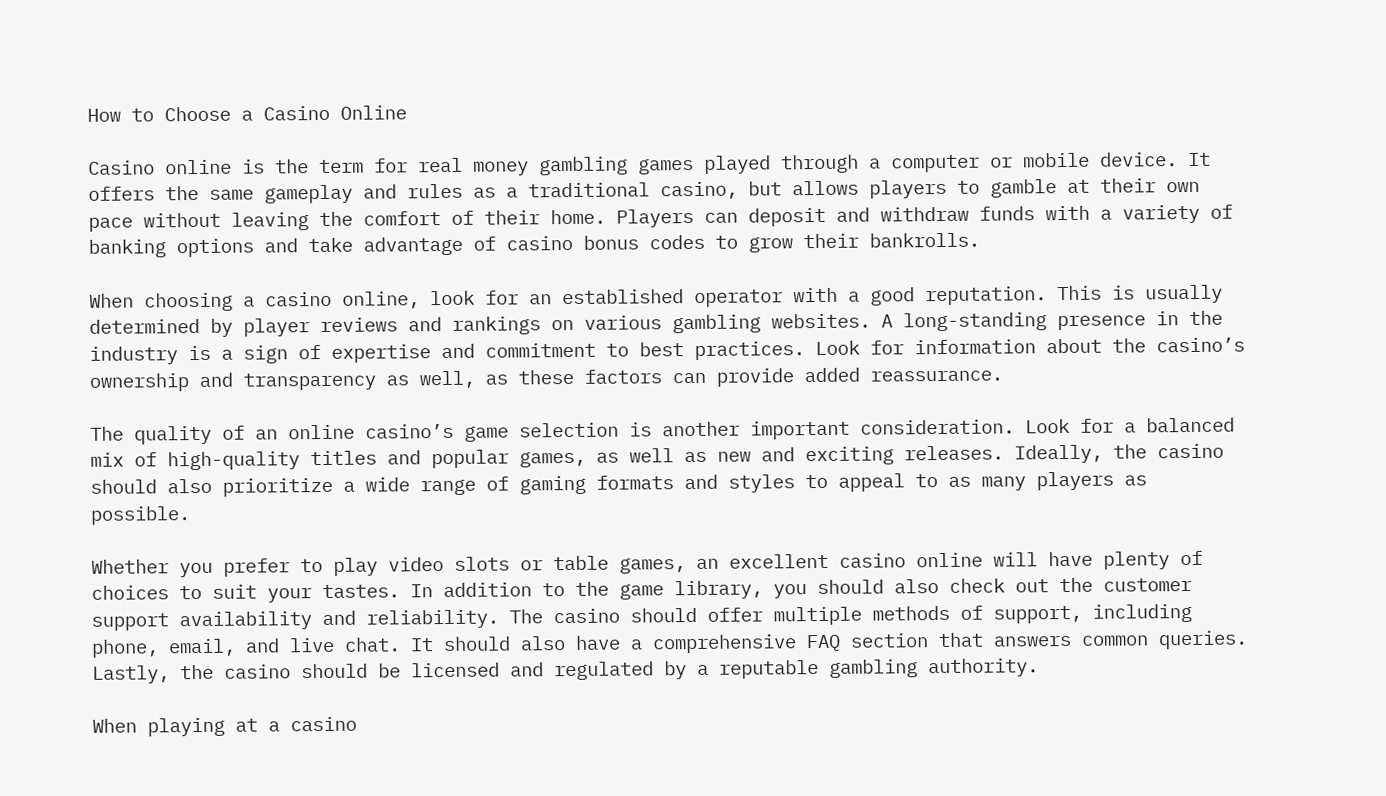How to Choose a Casino Online

Casino online is the term for real money gambling games played through a computer or mobile device. It offers the same gameplay and rules as a traditional casino, but allows players to gamble at their own pace without leaving the comfort of their home. Players can deposit and withdraw funds with a variety of banking options and take advantage of casino bonus codes to grow their bankrolls.

When choosing a casino online, look for an established operator with a good reputation. This is usually determined by player reviews and rankings on various gambling websites. A long-standing presence in the industry is a sign of expertise and commitment to best practices. Look for information about the casino’s ownership and transparency as well, as these factors can provide added reassurance.

The quality of an online casino’s game selection is another important consideration. Look for a balanced mix of high-quality titles and popular games, as well as new and exciting releases. Ideally, the casino should also prioritize a wide range of gaming formats and styles to appeal to as many players as possible.

Whether you prefer to play video slots or table games, an excellent casino online will have plenty of choices to suit your tastes. In addition to the game library, you should also check out the customer support availability and reliability. The casino should offer multiple methods of support, including phone, email, and live chat. It should also have a comprehensive FAQ section that answers common queries. Lastly, the casino should be licensed and regulated by a reputable gambling authority.

When playing at a casino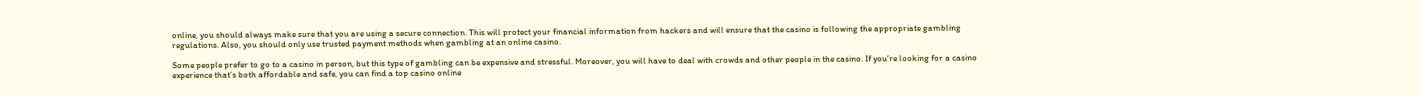online, you should always make sure that you are using a secure connection. This will protect your financial information from hackers and will ensure that the casino is following the appropriate gambling regulations. Also, you should only use trusted payment methods when gambling at an online casino.

Some people prefer to go to a casino in person, but this type of gambling can be expensive and stressful. Moreover, you will have to deal with crowds and other people in the casino. If you’re looking for a casino experience that’s both affordable and safe, you can find a top casino online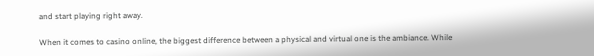and start playing right away.

When it comes to casino online, the biggest difference between a physical and virtual one is the ambiance. While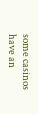some casinos have an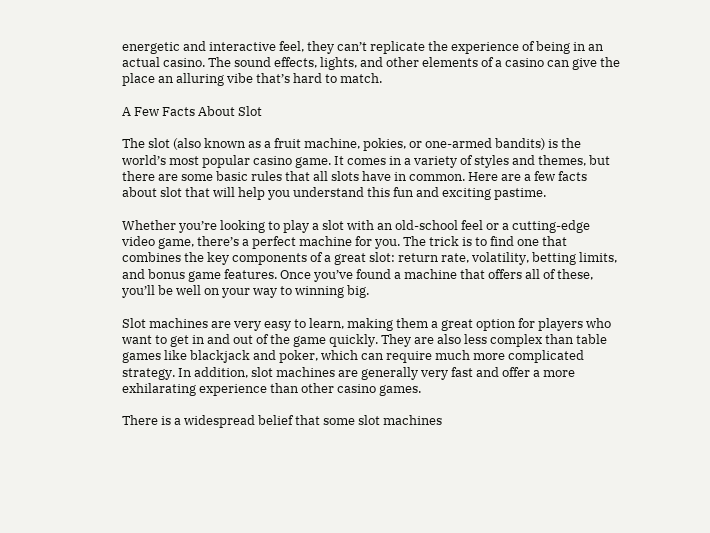energetic and interactive feel, they can’t replicate the experience of being in an actual casino. The sound effects, lights, and other elements of a casino can give the place an alluring vibe that’s hard to match.

A Few Facts About Slot

The slot (also known as a fruit machine, pokies, or one-armed bandits) is the world’s most popular casino game. It comes in a variety of styles and themes, but there are some basic rules that all slots have in common. Here are a few facts about slot that will help you understand this fun and exciting pastime.

Whether you’re looking to play a slot with an old-school feel or a cutting-edge video game, there’s a perfect machine for you. The trick is to find one that combines the key components of a great slot: return rate, volatility, betting limits, and bonus game features. Once you’ve found a machine that offers all of these, you’ll be well on your way to winning big.

Slot machines are very easy to learn, making them a great option for players who want to get in and out of the game quickly. They are also less complex than table games like blackjack and poker, which can require much more complicated strategy. In addition, slot machines are generally very fast and offer a more exhilarating experience than other casino games.

There is a widespread belief that some slot machines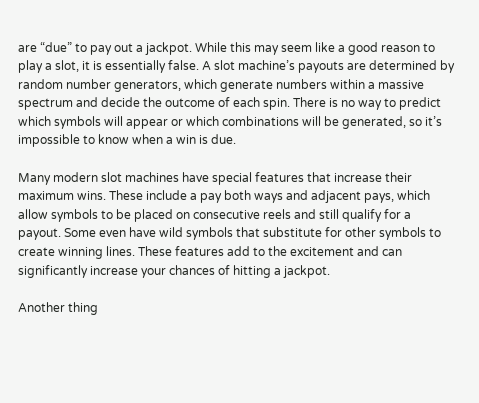are “due” to pay out a jackpot. While this may seem like a good reason to play a slot, it is essentially false. A slot machine’s payouts are determined by random number generators, which generate numbers within a massive spectrum and decide the outcome of each spin. There is no way to predict which symbols will appear or which combinations will be generated, so it’s impossible to know when a win is due.

Many modern slot machines have special features that increase their maximum wins. These include a pay both ways and adjacent pays, which allow symbols to be placed on consecutive reels and still qualify for a payout. Some even have wild symbols that substitute for other symbols to create winning lines. These features add to the excitement and can significantly increase your chances of hitting a jackpot.

Another thing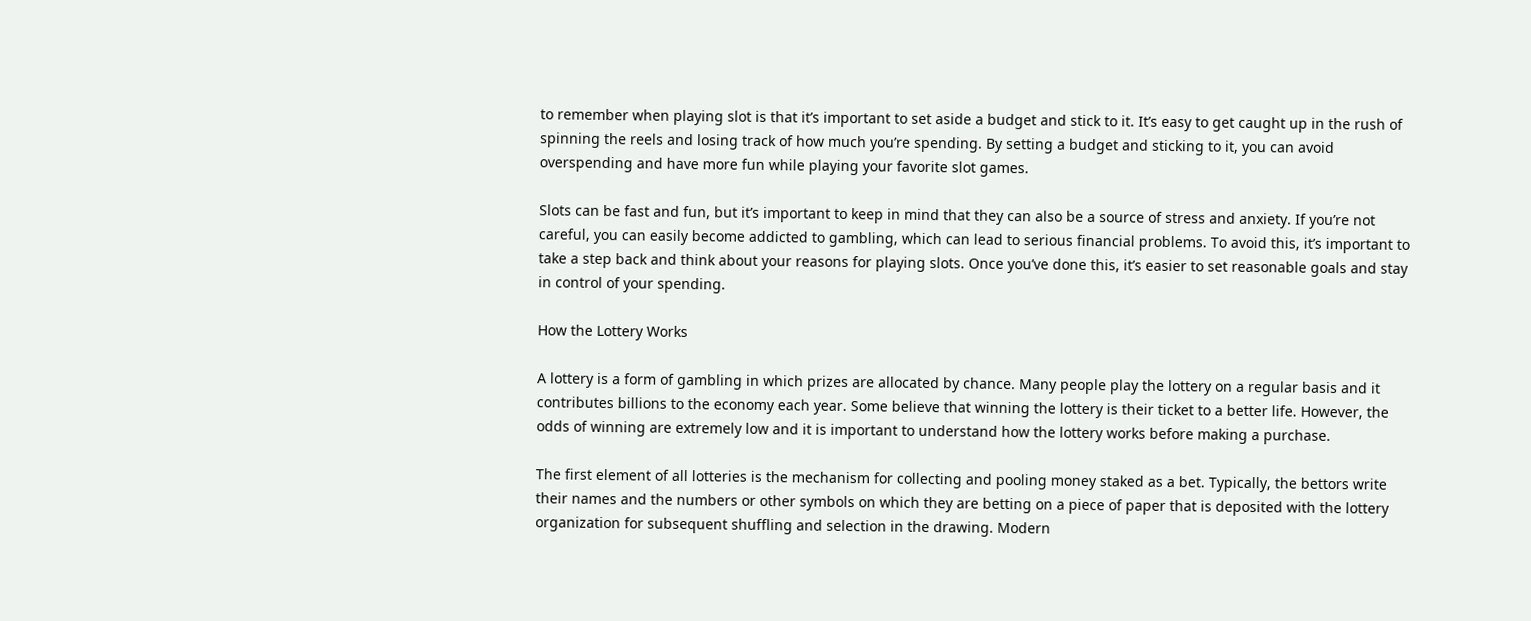to remember when playing slot is that it’s important to set aside a budget and stick to it. It’s easy to get caught up in the rush of spinning the reels and losing track of how much you’re spending. By setting a budget and sticking to it, you can avoid overspending and have more fun while playing your favorite slot games.

Slots can be fast and fun, but it’s important to keep in mind that they can also be a source of stress and anxiety. If you’re not careful, you can easily become addicted to gambling, which can lead to serious financial problems. To avoid this, it’s important to take a step back and think about your reasons for playing slots. Once you’ve done this, it’s easier to set reasonable goals and stay in control of your spending.

How the Lottery Works

A lottery is a form of gambling in which prizes are allocated by chance. Many people play the lottery on a regular basis and it contributes billions to the economy each year. Some believe that winning the lottery is their ticket to a better life. However, the odds of winning are extremely low and it is important to understand how the lottery works before making a purchase.

The first element of all lotteries is the mechanism for collecting and pooling money staked as a bet. Typically, the bettors write their names and the numbers or other symbols on which they are betting on a piece of paper that is deposited with the lottery organization for subsequent shuffling and selection in the drawing. Modern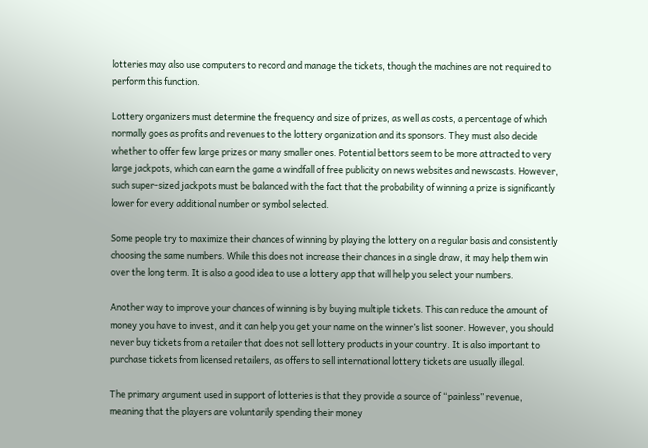lotteries may also use computers to record and manage the tickets, though the machines are not required to perform this function.

Lottery organizers must determine the frequency and size of prizes, as well as costs, a percentage of which normally goes as profits and revenues to the lottery organization and its sponsors. They must also decide whether to offer few large prizes or many smaller ones. Potential bettors seem to be more attracted to very large jackpots, which can earn the game a windfall of free publicity on news websites and newscasts. However, such super-sized jackpots must be balanced with the fact that the probability of winning a prize is significantly lower for every additional number or symbol selected.

Some people try to maximize their chances of winning by playing the lottery on a regular basis and consistently choosing the same numbers. While this does not increase their chances in a single draw, it may help them win over the long term. It is also a good idea to use a lottery app that will help you select your numbers.

Another way to improve your chances of winning is by buying multiple tickets. This can reduce the amount of money you have to invest, and it can help you get your name on the winner’s list sooner. However, you should never buy tickets from a retailer that does not sell lottery products in your country. It is also important to purchase tickets from licensed retailers, as offers to sell international lottery tickets are usually illegal.

The primary argument used in support of lotteries is that they provide a source of “painless” revenue, meaning that the players are voluntarily spending their money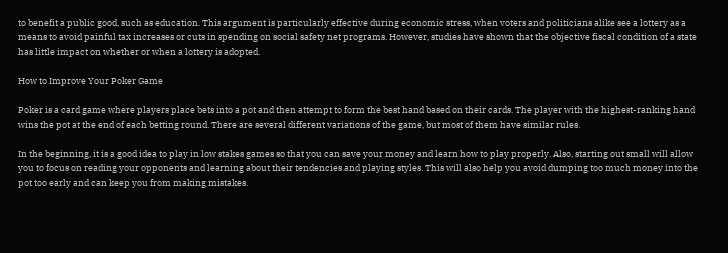to benefit a public good, such as education. This argument is particularly effective during economic stress, when voters and politicians alike see a lottery as a means to avoid painful tax increases or cuts in spending on social safety net programs. However, studies have shown that the objective fiscal condition of a state has little impact on whether or when a lottery is adopted.

How to Improve Your Poker Game

Poker is a card game where players place bets into a pot and then attempt to form the best hand based on their cards. The player with the highest-ranking hand wins the pot at the end of each betting round. There are several different variations of the game, but most of them have similar rules.

In the beginning, it is a good idea to play in low stakes games so that you can save your money and learn how to play properly. Also, starting out small will allow you to focus on reading your opponents and learning about their tendencies and playing styles. This will also help you avoid dumping too much money into the pot too early and can keep you from making mistakes.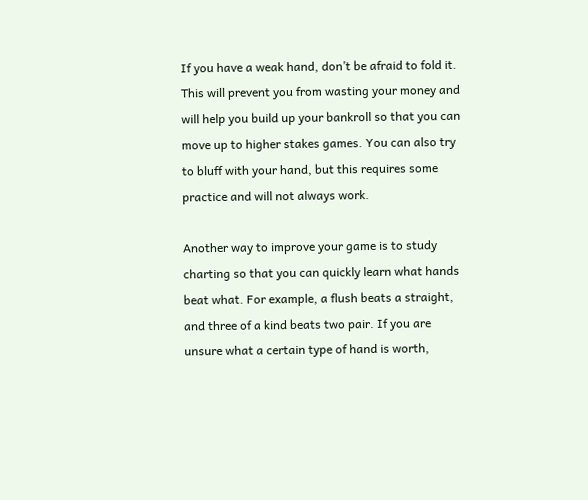If you have a weak hand, don’t be afraid to fold it. This will prevent you from wasting your money and will help you build up your bankroll so that you can move up to higher stakes games. You can also try to bluff with your hand, but this requires some practice and will not always work.

Another way to improve your game is to study charting so that you can quickly learn what hands beat what. For example, a flush beats a straight, and three of a kind beats two pair. If you are unsure what a certain type of hand is worth,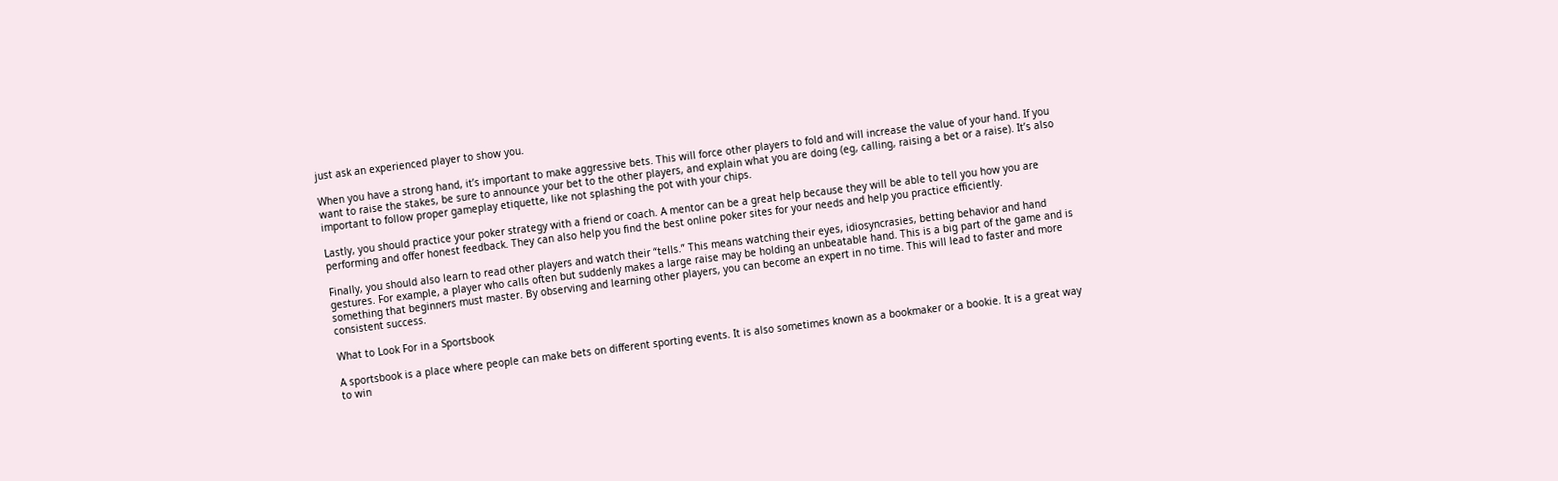just ask an experienced player to show you.

When you have a strong hand, it’s important to make aggressive bets. This will force other players to fold and will increase the value of your hand. If you want to raise the stakes, be sure to announce your bet to the other players, and explain what you are doing (eg, calling, raising a bet or a raise). It’s also important to follow proper gameplay etiquette, like not splashing the pot with your chips.

Lastly, you should practice your poker strategy with a friend or coach. A mentor can be a great help because they will be able to tell you how you are performing and offer honest feedback. They can also help you find the best online poker sites for your needs and help you practice efficiently.

Finally, you should also learn to read other players and watch their “tells.” This means watching their eyes, idiosyncrasies, betting behavior and hand gestures. For example, a player who calls often but suddenly makes a large raise may be holding an unbeatable hand. This is a big part of the game and is something that beginners must master. By observing and learning other players, you can become an expert in no time. This will lead to faster and more consistent success.

What to Look For in a Sportsbook

A sportsbook is a place where people can make bets on different sporting events. It is also sometimes known as a bookmaker or a bookie. It is a great way to win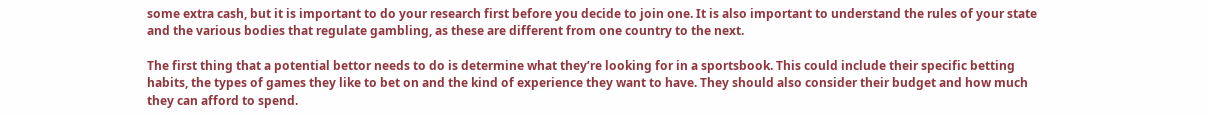some extra cash, but it is important to do your research first before you decide to join one. It is also important to understand the rules of your state and the various bodies that regulate gambling, as these are different from one country to the next.

The first thing that a potential bettor needs to do is determine what they’re looking for in a sportsbook. This could include their specific betting habits, the types of games they like to bet on and the kind of experience they want to have. They should also consider their budget and how much they can afford to spend.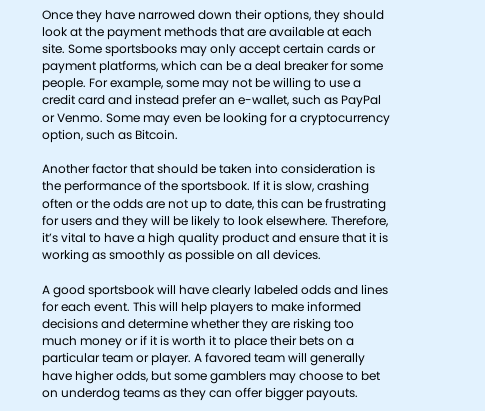Once they have narrowed down their options, they should look at the payment methods that are available at each site. Some sportsbooks may only accept certain cards or payment platforms, which can be a deal breaker for some people. For example, some may not be willing to use a credit card and instead prefer an e-wallet, such as PayPal or Venmo. Some may even be looking for a cryptocurrency option, such as Bitcoin.

Another factor that should be taken into consideration is the performance of the sportsbook. If it is slow, crashing often or the odds are not up to date, this can be frustrating for users and they will be likely to look elsewhere. Therefore, it’s vital to have a high quality product and ensure that it is working as smoothly as possible on all devices.

A good sportsbook will have clearly labeled odds and lines for each event. This will help players to make informed decisions and determine whether they are risking too much money or if it is worth it to place their bets on a particular team or player. A favored team will generally have higher odds, but some gamblers may choose to bet on underdog teams as they can offer bigger payouts.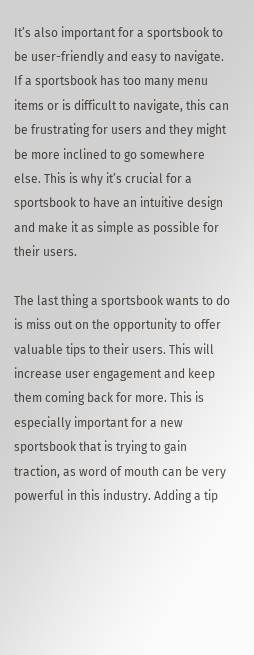It’s also important for a sportsbook to be user-friendly and easy to navigate. If a sportsbook has too many menu items or is difficult to navigate, this can be frustrating for users and they might be more inclined to go somewhere else. This is why it’s crucial for a sportsbook to have an intuitive design and make it as simple as possible for their users.

The last thing a sportsbook wants to do is miss out on the opportunity to offer valuable tips to their users. This will increase user engagement and keep them coming back for more. This is especially important for a new sportsbook that is trying to gain traction, as word of mouth can be very powerful in this industry. Adding a tip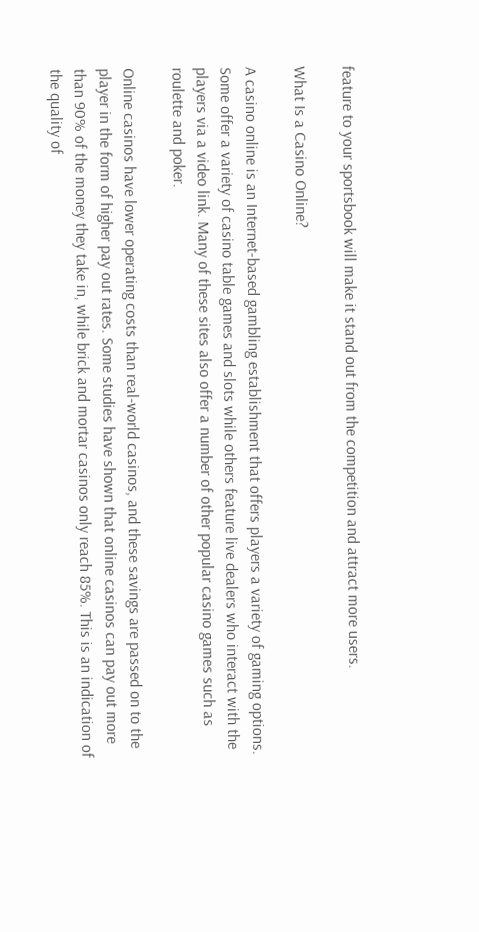feature to your sportsbook will make it stand out from the competition and attract more users.

What Is a Casino Online?

A casino online is an Internet-based gambling establishment that offers players a variety of gaming options. Some offer a variety of casino table games and slots while others feature live dealers who interact with the players via a video link. Many of these sites also offer a number of other popular casino games such as roulette and poker.

Online casinos have lower operating costs than real-world casinos, and these savings are passed on to the player in the form of higher pay out rates. Some studies have shown that online casinos can pay out more than 90% of the money they take in, while brick and mortar casinos only reach 85%. This is an indication of the quality of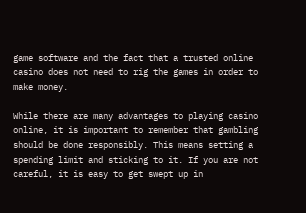game software and the fact that a trusted online casino does not need to rig the games in order to make money.

While there are many advantages to playing casino online, it is important to remember that gambling should be done responsibly. This means setting a spending limit and sticking to it. If you are not careful, it is easy to get swept up in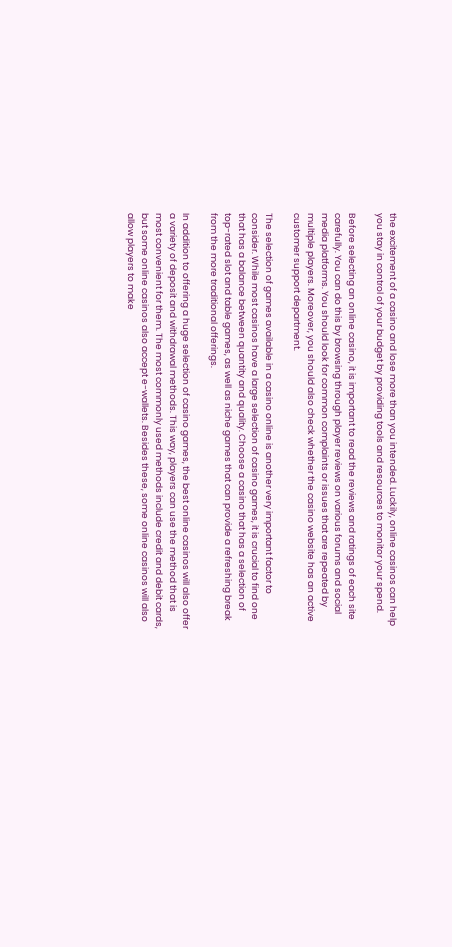the excitement of a casino and lose more than you intended. Luckily, online casinos can help you stay in control of your budget by providing tools and resources to monitor your spend.

Before selecting an online casino, it is important to read the reviews and ratings of each site carefully. You can do this by browsing through player reviews on various forums and social media platforms. You should look for common complaints or issues that are repeated by multiple players. Moreover, you should also check whether the casino website has an active customer support department.

The selection of games available in a casino online is another very important factor to consider. While most casinos have a large selection of casino games, it is crucial to find one that has a balance between quantity and quality. Choose a casino that has a selection of top-rated slot and table games, as well as niche games that can provide a refreshing break from the more traditional offerings.

In addition to offering a huge selection of casino games, the best online casinos will also offer a variety of deposit and withdrawal methods. This way, players can use the method that is most convenient for them. The most commonly used methods include credit and debit cards, but some online casinos also accept e-wallets. Besides these, some online casinos will also allow players to make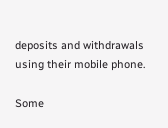deposits and withdrawals using their mobile phone.

Some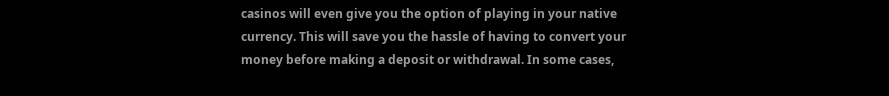casinos will even give you the option of playing in your native currency. This will save you the hassle of having to convert your money before making a deposit or withdrawal. In some cases,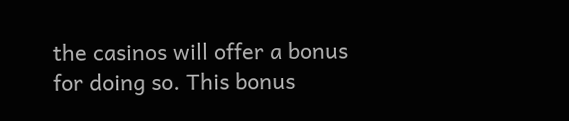the casinos will offer a bonus for doing so. This bonus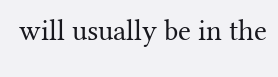will usually be in the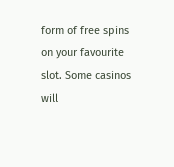form of free spins on your favourite slot. Some casinos will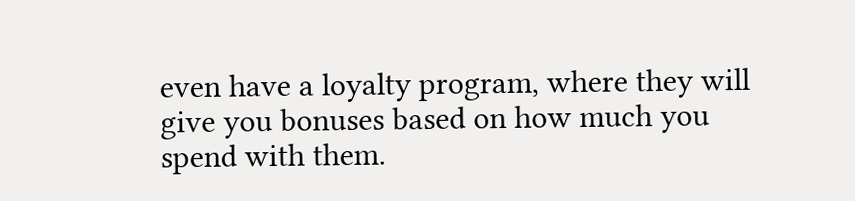even have a loyalty program, where they will give you bonuses based on how much you spend with them.